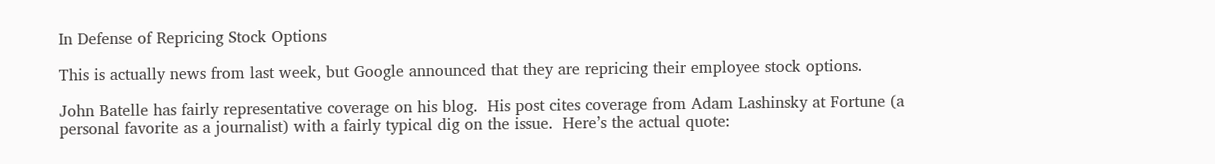In Defense of Repricing Stock Options

This is actually news from last week, but Google announced that they are repricing their employee stock options.

John Batelle has fairly representative coverage on his blog.  His post cites coverage from Adam Lashinsky at Fortune (a personal favorite as a journalist) with a fairly typical dig on the issue.  Here’s the actual quote: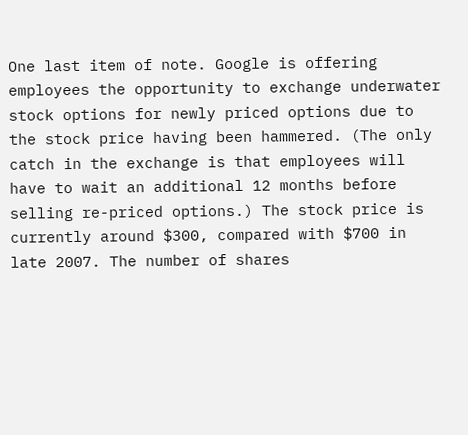One last item of note. Google is offering employees the opportunity to exchange underwater stock options for newly priced options due to the stock price having been hammered. (The only catch in the exchange is that employees will have to wait an additional 12 months before selling re-priced options.) The stock price is  currently around $300, compared with $700 in late 2007. The number of shares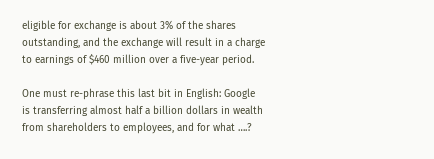eligible for exchange is about 3% of the shares outstanding, and the exchange will result in a charge to earnings of $460 million over a five-year period.

One must re-phrase this last bit in English: Google is transferring almost half a billion dollars in wealth from shareholders to employees, and for what ….?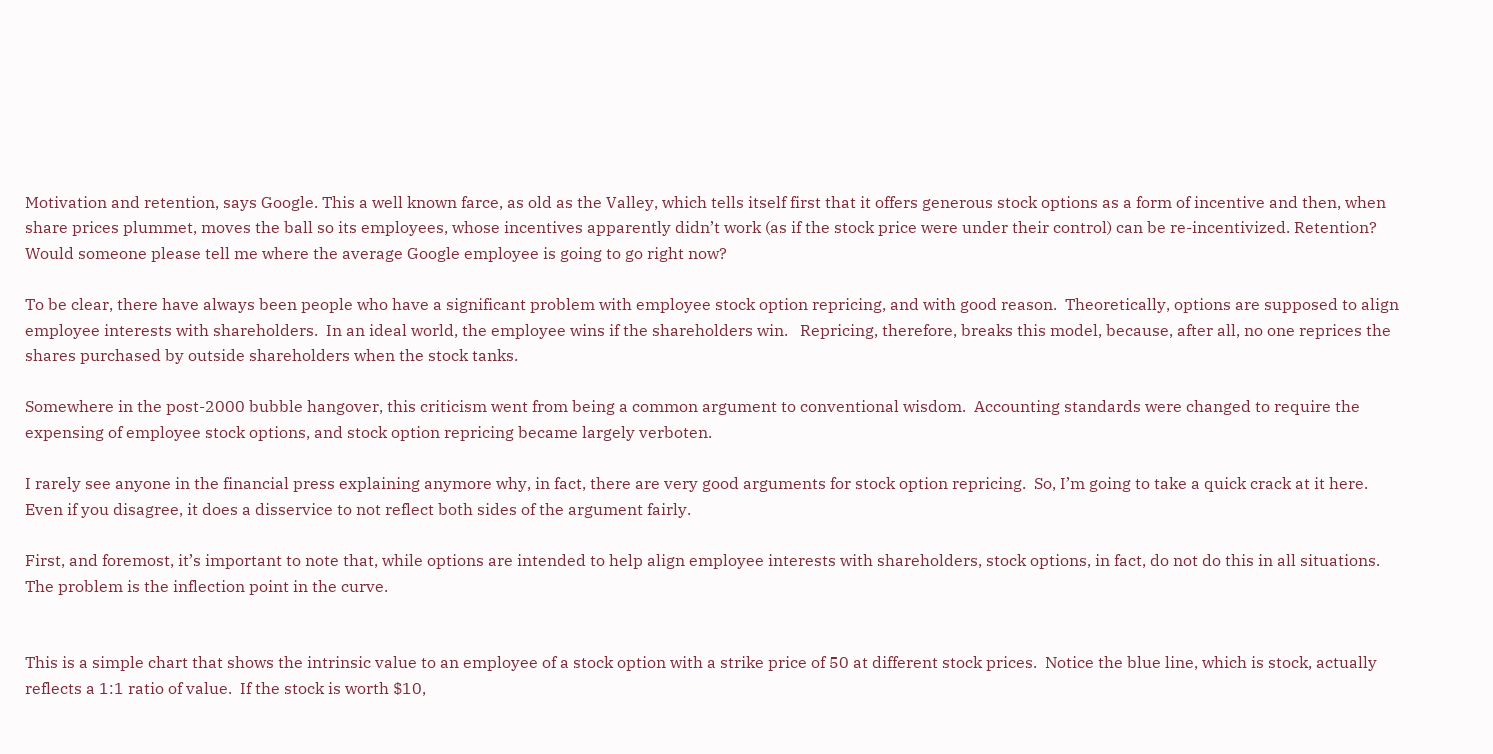Motivation and retention, says Google. This a well known farce, as old as the Valley, which tells itself first that it offers generous stock options as a form of incentive and then, when share prices plummet, moves the ball so its employees, whose incentives apparently didn’t work (as if the stock price were under their control) can be re-incentivized. Retention? Would someone please tell me where the average Google employee is going to go right now?

To be clear, there have always been people who have a significant problem with employee stock option repricing, and with good reason.  Theoretically, options are supposed to align employee interests with shareholders.  In an ideal world, the employee wins if the shareholders win.   Repricing, therefore, breaks this model, because, after all, no one reprices the shares purchased by outside shareholders when the stock tanks.

Somewhere in the post-2000 bubble hangover, this criticism went from being a common argument to conventional wisdom.  Accounting standards were changed to require the expensing of employee stock options, and stock option repricing became largely verboten.

I rarely see anyone in the financial press explaining anymore why, in fact, there are very good arguments for stock option repricing.  So, I’m going to take a quick crack at it here.  Even if you disagree, it does a disservice to not reflect both sides of the argument fairly.

First, and foremost, it’s important to note that, while options are intended to help align employee interests with shareholders, stock options, in fact, do not do this in all situations.  The problem is the inflection point in the curve.


This is a simple chart that shows the intrinsic value to an employee of a stock option with a strike price of 50 at different stock prices.  Notice the blue line, which is stock, actually reflects a 1:1 ratio of value.  If the stock is worth $10,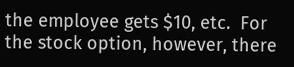the employee gets $10, etc.  For the stock option, however, there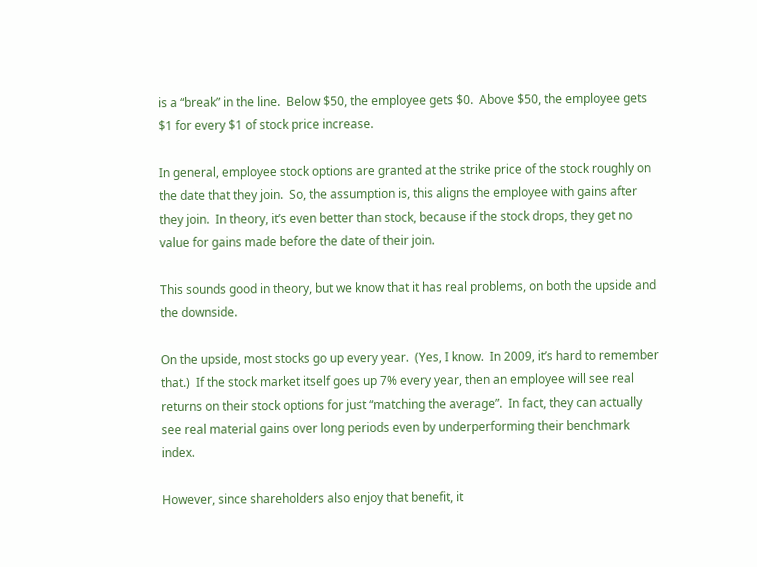is a “break” in the line.  Below $50, the employee gets $0.  Above $50, the employee gets $1 for every $1 of stock price increase.

In general, employee stock options are granted at the strike price of the stock roughly on the date that they join.  So, the assumption is, this aligns the employee with gains after they join.  In theory, it’s even better than stock, because if the stock drops, they get no value for gains made before the date of their join.

This sounds good in theory, but we know that it has real problems, on both the upside and the downside.

On the upside, most stocks go up every year.  (Yes, I know.  In 2009, it’s hard to remember that.)  If the stock market itself goes up 7% every year, then an employee will see real returns on their stock options for just “matching the average”.  In fact, they can actually see real material gains over long periods even by underperforming their benchmark index.

However, since shareholders also enjoy that benefit, it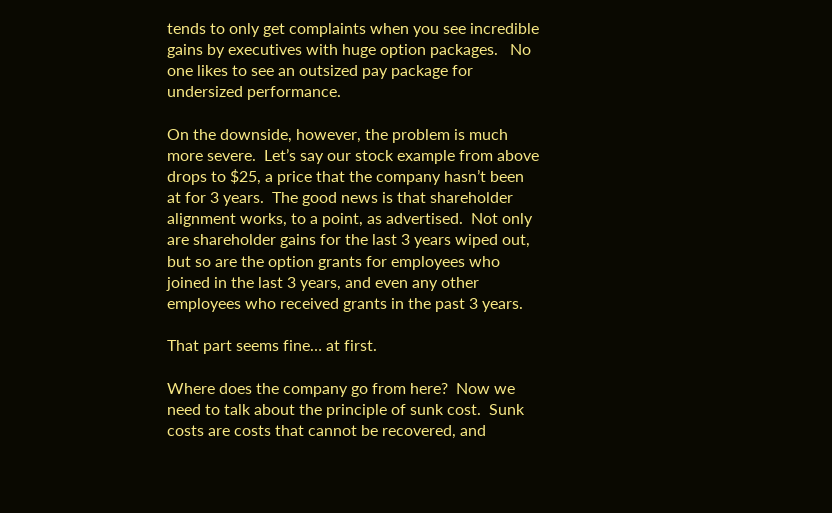tends to only get complaints when you see incredible gains by executives with huge option packages.   No one likes to see an outsized pay package for undersized performance.

On the downside, however, the problem is much more severe.  Let’s say our stock example from above drops to $25, a price that the company hasn’t been at for 3 years.  The good news is that shareholder alignment works, to a point, as advertised.  Not only are shareholder gains for the last 3 years wiped out, but so are the option grants for employees who joined in the last 3 years, and even any other employees who received grants in the past 3 years.

That part seems fine… at first.

Where does the company go from here?  Now we need to talk about the principle of sunk cost.  Sunk costs are costs that cannot be recovered, and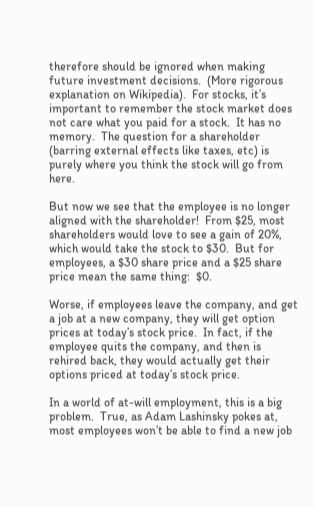therefore should be ignored when making future investment decisions.  (More rigorous explanation on Wikipedia).  For stocks, it’s important to remember the stock market does not care what you paid for a stock.  It has no memory.  The question for a shareholder (barring external effects like taxes, etc) is purely where you think the stock will go from here.

But now we see that the employee is no longer aligned with the shareholder!  From $25, most shareholders would love to see a gain of 20%, which would take the stock to $30.  But for employees, a $30 share price and a $25 share price mean the same thing:  $0.

Worse, if employees leave the company, and get a job at a new company, they will get option prices at today’s stock price.  In fact, if the employee quits the company, and then is rehired back, they would actually get their options priced at today’s stock price.

In a world of at-will employment, this is a big problem.  True, as Adam Lashinsky pokes at, most employees won’t be able to find a new job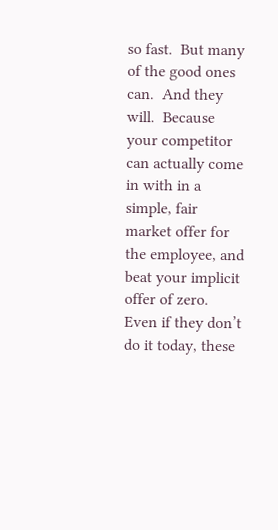so fast.  But many of the good ones can.  And they will.  Because your competitor can actually come in with in a simple, fair market offer for the employee, and beat your implicit offer of zero.  Even if they don’t do it today, these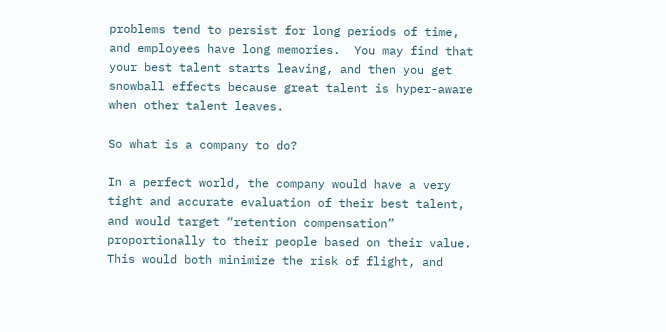problems tend to persist for long periods of time, and employees have long memories.  You may find that your best talent starts leaving, and then you get snowball effects because great talent is hyper-aware when other talent leaves.

So what is a company to do?

In a perfect world, the company would have a very tight and accurate evaluation of their best talent, and would target “retention compensation” proportionally to their people based on their value.  This would both minimize the risk of flight, and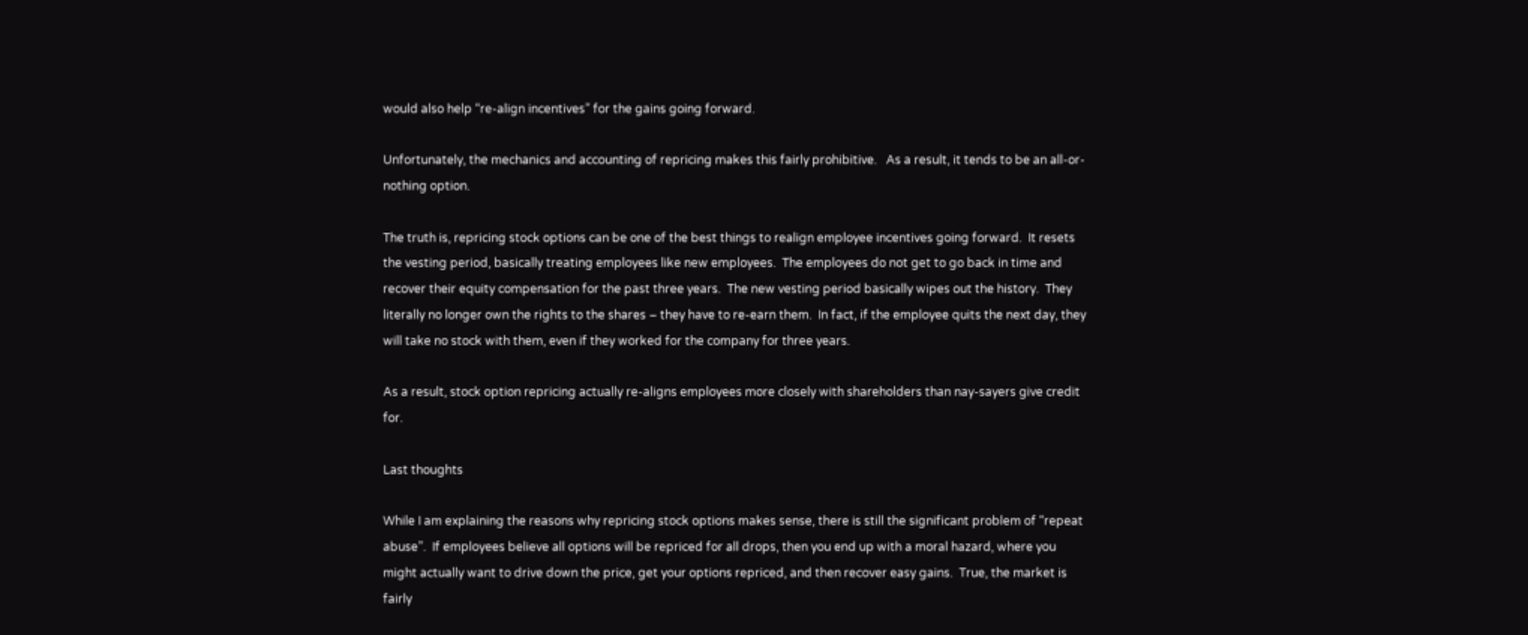would also help “re-align incentives” for the gains going forward.

Unfortunately, the mechanics and accounting of repricing makes this fairly prohibitive.   As a result, it tends to be an all-or-nothing option.

The truth is, repricing stock options can be one of the best things to realign employee incentives going forward.  It resets the vesting period, basically treating employees like new employees.  The employees do not get to go back in time and recover their equity compensation for the past three years.  The new vesting period basically wipes out the history.  They literally no longer own the rights to the shares – they have to re-earn them.  In fact, if the employee quits the next day, they will take no stock with them, even if they worked for the company for three years.

As a result, stock option repricing actually re-aligns employees more closely with shareholders than nay-sayers give credit for.

Last thoughts

While I am explaining the reasons why repricing stock options makes sense, there is still the significant problem of “repeat abuse”.  If employees believe all options will be repriced for all drops, then you end up with a moral hazard, where you might actually want to drive down the price, get your options repriced, and then recover easy gains.  True, the market is fairly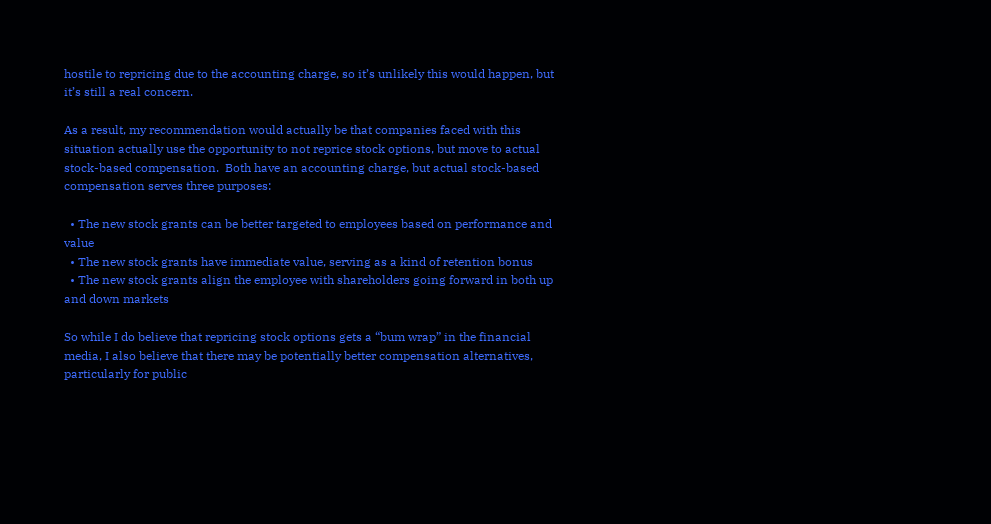hostile to repricing due to the accounting charge, so it’s unlikely this would happen, but it’s still a real concern.

As a result, my recommendation would actually be that companies faced with this situation actually use the opportunity to not reprice stock options, but move to actual stock-based compensation.  Both have an accounting charge, but actual stock-based compensation serves three purposes:

  • The new stock grants can be better targeted to employees based on performance and value
  • The new stock grants have immediate value, serving as a kind of retention bonus
  • The new stock grants align the employee with shareholders going forward in both up and down markets

So while I do believe that repricing stock options gets a “bum wrap” in the financial media, I also believe that there may be potentially better compensation alternatives, particularly for public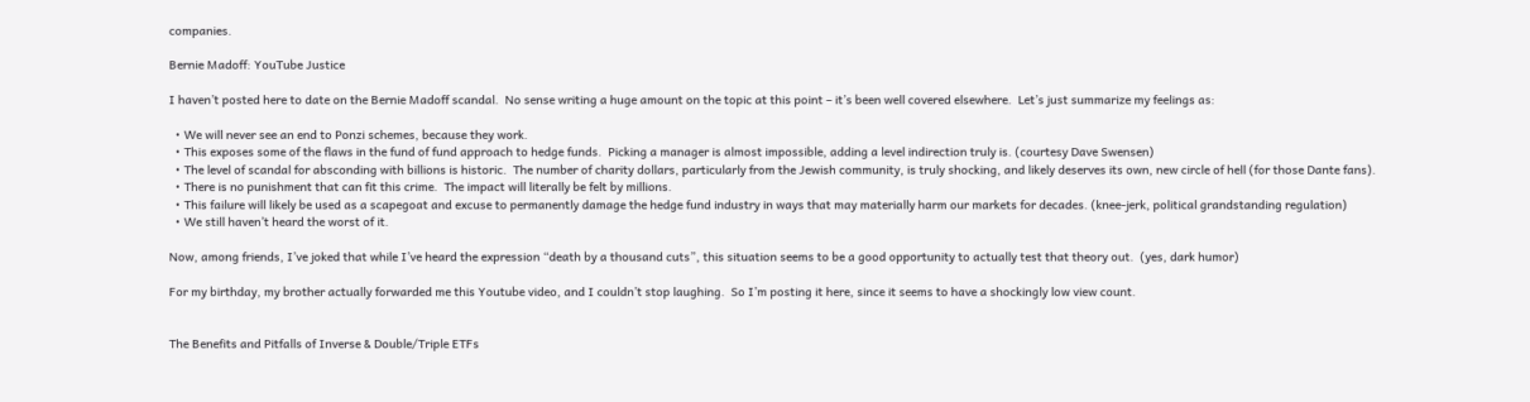companies.

Bernie Madoff: YouTube Justice

I haven’t posted here to date on the Bernie Madoff scandal.  No sense writing a huge amount on the topic at this point – it’s been well covered elsewhere.  Let’s just summarize my feelings as:

  • We will never see an end to Ponzi schemes, because they work.
  • This exposes some of the flaws in the fund of fund approach to hedge funds.  Picking a manager is almost impossible, adding a level indirection truly is. (courtesy Dave Swensen)
  • The level of scandal for absconding with billions is historic.  The number of charity dollars, particularly from the Jewish community, is truly shocking, and likely deserves its own, new circle of hell (for those Dante fans).
  • There is no punishment that can fit this crime.  The impact will literally be felt by millions.
  • This failure will likely be used as a scapegoat and excuse to permanently damage the hedge fund industry in ways that may materially harm our markets for decades. (knee-jerk, political grandstanding regulation)
  • We still haven’t heard the worst of it.

Now, among friends, I’ve joked that while I’ve heard the expression “death by a thousand cuts”, this situation seems to be a good opportunity to actually test that theory out.  (yes, dark humor)

For my birthday, my brother actually forwarded me this Youtube video, and I couldn’t stop laughing.  So I’m posting it here, since it seems to have a shockingly low view count.


The Benefits and Pitfalls of Inverse & Double/Triple ETFs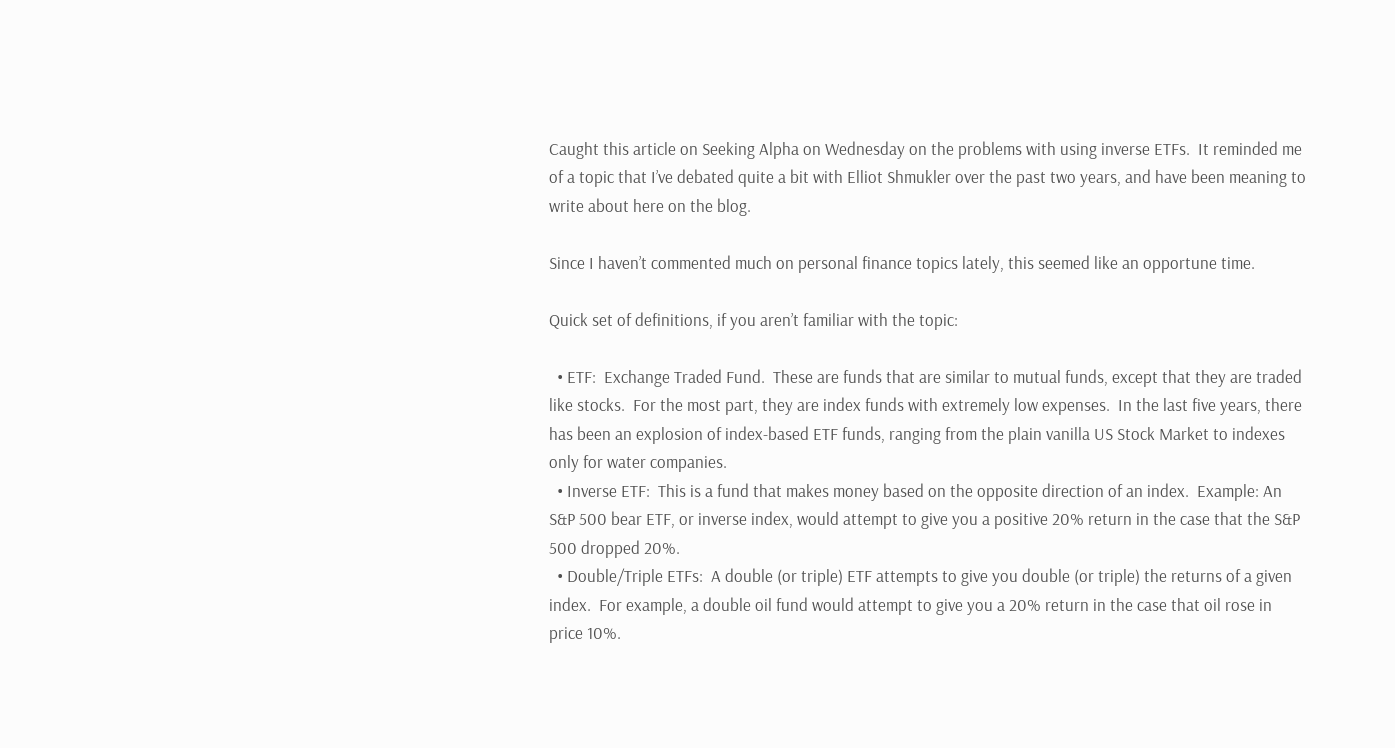Caught this article on Seeking Alpha on Wednesday on the problems with using inverse ETFs.  It reminded me of a topic that I’ve debated quite a bit with Elliot Shmukler over the past two years, and have been meaning to write about here on the blog.

Since I haven’t commented much on personal finance topics lately, this seemed like an opportune time.

Quick set of definitions, if you aren’t familiar with the topic:

  • ETF:  Exchange Traded Fund.  These are funds that are similar to mutual funds, except that they are traded like stocks.  For the most part, they are index funds with extremely low expenses.  In the last five years, there has been an explosion of index-based ETF funds, ranging from the plain vanilla US Stock Market to indexes only for water companies.
  • Inverse ETF:  This is a fund that makes money based on the opposite direction of an index.  Example: An S&P 500 bear ETF, or inverse index, would attempt to give you a positive 20% return in the case that the S&P 500 dropped 20%.
  • Double/Triple ETFs:  A double (or triple) ETF attempts to give you double (or triple) the returns of a given index.  For example, a double oil fund would attempt to give you a 20% return in the case that oil rose in price 10%.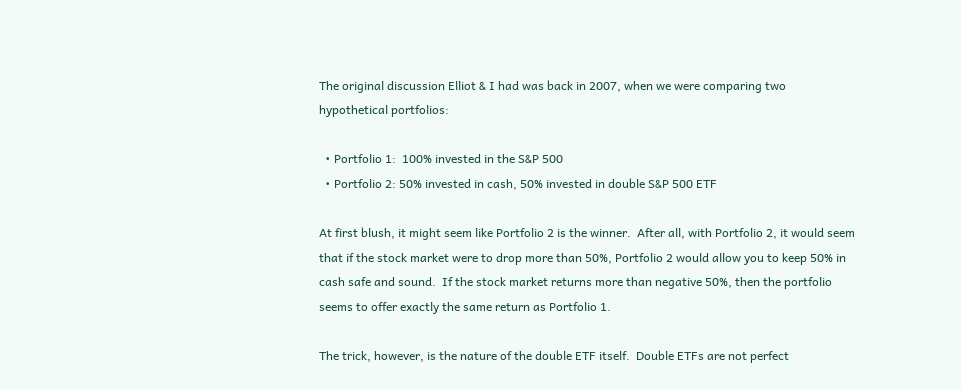The original discussion Elliot & I had was back in 2007, when we were comparing two hypothetical portfolios:

  • Portfolio 1:  100% invested in the S&P 500
  • Portfolio 2: 50% invested in cash, 50% invested in double S&P 500 ETF

At first blush, it might seem like Portfolio 2 is the winner.  After all, with Portfolio 2, it would seem that if the stock market were to drop more than 50%, Portfolio 2 would allow you to keep 50% in cash safe and sound.  If the stock market returns more than negative 50%, then the portfolio seems to offer exactly the same return as Portfolio 1.

The trick, however, is the nature of the double ETF itself.  Double ETFs are not perfect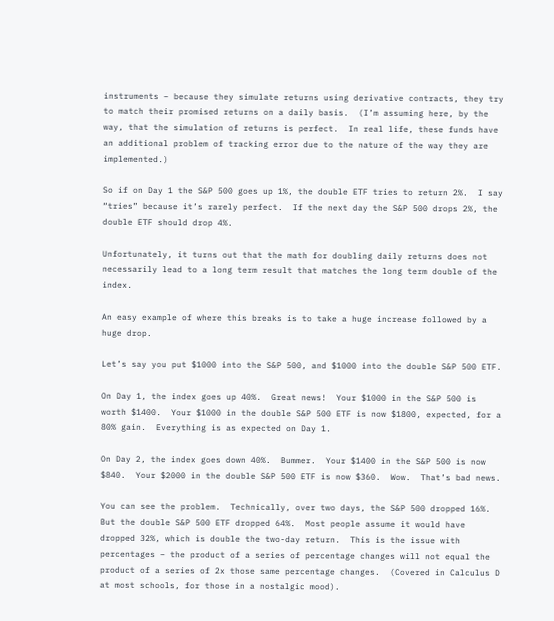instruments – because they simulate returns using derivative contracts, they try to match their promised returns on a daily basis.  (I’m assuming here, by the way, that the simulation of returns is perfect.  In real life, these funds have an additional problem of tracking error due to the nature of the way they are implemented.)

So if on Day 1 the S&P 500 goes up 1%, the double ETF tries to return 2%.  I say “tries” because it’s rarely perfect.  If the next day the S&P 500 drops 2%, the double ETF should drop 4%.

Unfortunately, it turns out that the math for doubling daily returns does not necessarily lead to a long term result that matches the long term double of the index.

An easy example of where this breaks is to take a huge increase followed by a huge drop.

Let’s say you put $1000 into the S&P 500, and $1000 into the double S&P 500 ETF.

On Day 1, the index goes up 40%.  Great news!  Your $1000 in the S&P 500 is worth $1400.  Your $1000 in the double S&P 500 ETF is now $1800, expected, for a 80% gain.  Everything is as expected on Day 1.

On Day 2, the index goes down 40%.  Bummer.  Your $1400 in the S&P 500 is now $840.  Your $2000 in the double S&P 500 ETF is now $360.  Wow.  That’s bad news.

You can see the problem.  Technically, over two days, the S&P 500 dropped 16%.   But the double S&P 500 ETF dropped 64%.  Most people assume it would have dropped 32%, which is double the two-day return.  This is the issue with percentages – the product of a series of percentage changes will not equal the product of a series of 2x those same percentage changes.  (Covered in Calculus D at most schools, for those in a nostalgic mood).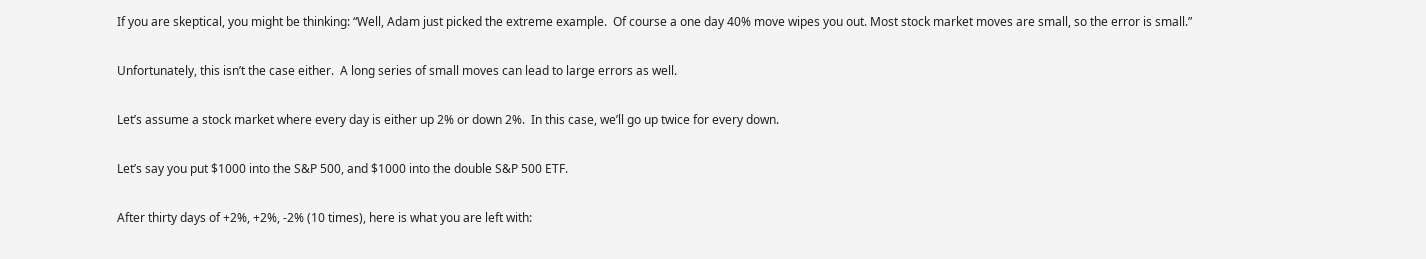If you are skeptical, you might be thinking: “Well, Adam just picked the extreme example.  Of course a one day 40% move wipes you out. Most stock market moves are small, so the error is small.”

Unfortunately, this isn’t the case either.  A long series of small moves can lead to large errors as well.

Let’s assume a stock market where every day is either up 2% or down 2%.  In this case, we’ll go up twice for every down.

Let’s say you put $1000 into the S&P 500, and $1000 into the double S&P 500 ETF.

After thirty days of +2%, +2%, -2% (10 times), here is what you are left with: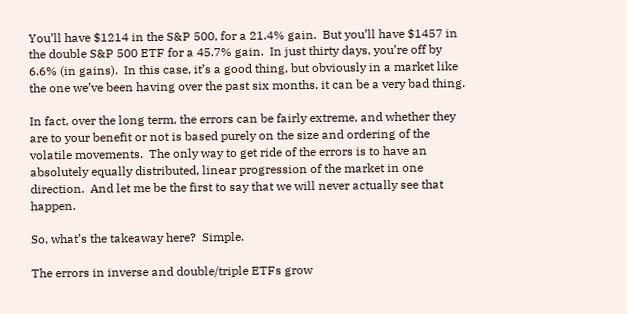You’ll have $1214 in the S&P 500, for a 21.4% gain.  But you’ll have $1457 in the double S&P 500 ETF for a 45.7% gain.  In just thirty days, you’re off by 6.6% (in gains).  In this case, it’s a good thing, but obviously in a market like the one we’ve been having over the past six months, it can be a very bad thing.

In fact, over the long term, the errors can be fairly extreme, and whether they are to your benefit or not is based purely on the size and ordering of the volatile movements.  The only way to get ride of the errors is to have an absolutely equally distributed, linear progression of the market in one direction.  And let me be the first to say that we will never actually see that happen.

So, what’s the takeaway here?  Simple.

The errors in inverse and double/triple ETFs grow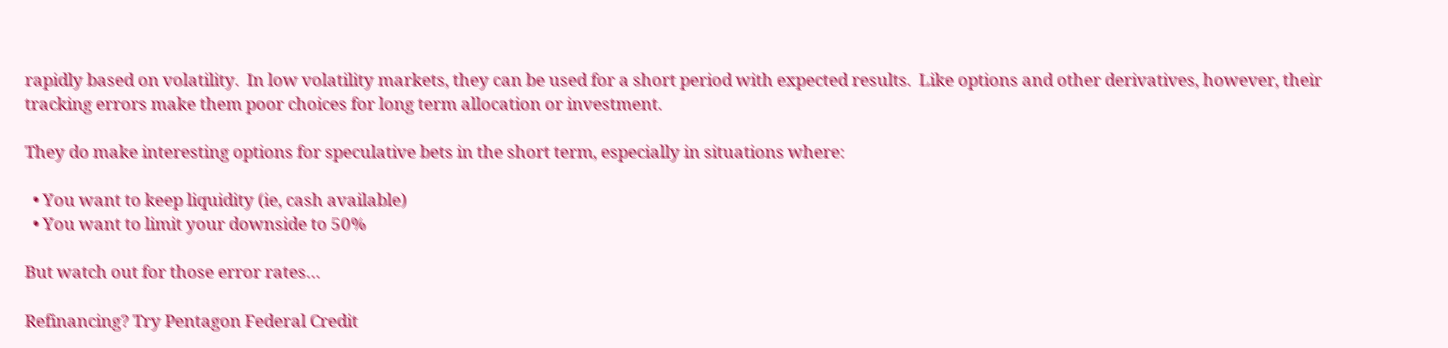rapidly based on volatility.  In low volatility markets, they can be used for a short period with expected results.  Like options and other derivatives, however, their tracking errors make them poor choices for long term allocation or investment.

They do make interesting options for speculative bets in the short term, especially in situations where:

  • You want to keep liquidity (ie, cash available)
  • You want to limit your downside to 50%

But watch out for those error rates…

Refinancing? Try Pentagon Federal Credit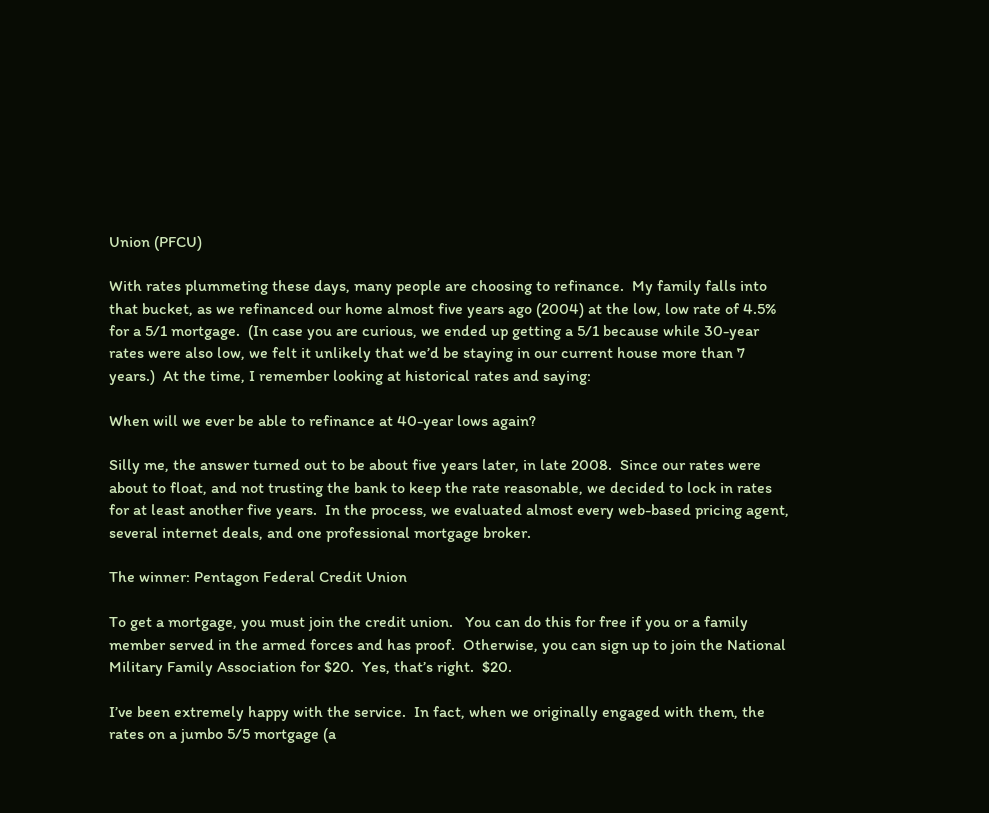Union (PFCU)

With rates plummeting these days, many people are choosing to refinance.  My family falls into that bucket, as we refinanced our home almost five years ago (2004) at the low, low rate of 4.5% for a 5/1 mortgage.  (In case you are curious, we ended up getting a 5/1 because while 30-year rates were also low, we felt it unlikely that we’d be staying in our current house more than 7 years.)  At the time, I remember looking at historical rates and saying:

When will we ever be able to refinance at 40-year lows again?

Silly me, the answer turned out to be about five years later, in late 2008.  Since our rates were about to float, and not trusting the bank to keep the rate reasonable, we decided to lock in rates for at least another five years.  In the process, we evaluated almost every web-based pricing agent, several internet deals, and one professional mortgage broker.

The winner: Pentagon Federal Credit Union

To get a mortgage, you must join the credit union.   You can do this for free if you or a family member served in the armed forces and has proof.  Otherwise, you can sign up to join the National Military Family Association for $20.  Yes, that’s right.  $20.

I’ve been extremely happy with the service.  In fact, when we originally engaged with them, the rates on a jumbo 5/5 mortgage (a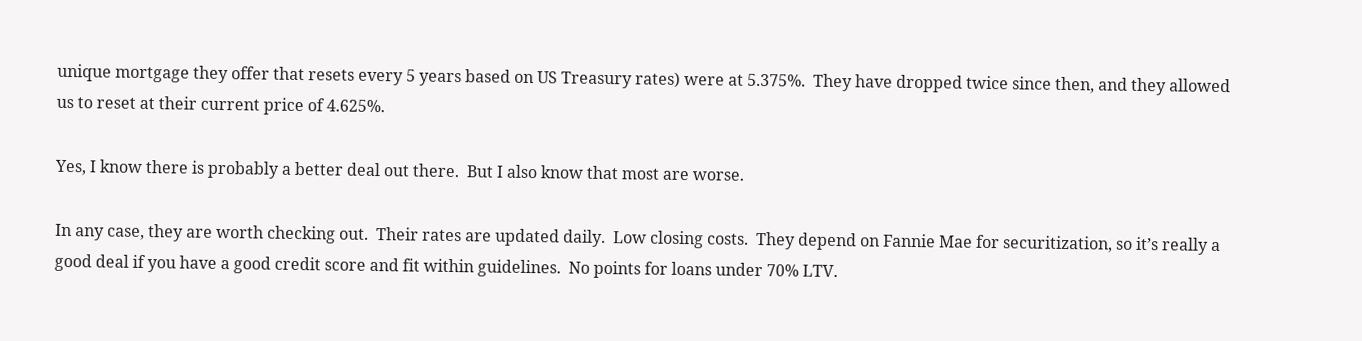unique mortgage they offer that resets every 5 years based on US Treasury rates) were at 5.375%.  They have dropped twice since then, and they allowed us to reset at their current price of 4.625%.

Yes, I know there is probably a better deal out there.  But I also know that most are worse.

In any case, they are worth checking out.  Their rates are updated daily.  Low closing costs.  They depend on Fannie Mae for securitization, so it’s really a good deal if you have a good credit score and fit within guidelines.  No points for loans under 70% LTV.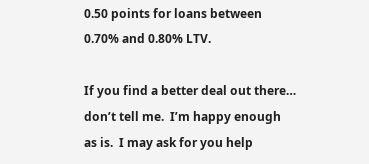0.50 points for loans between 0.70% and 0.80% LTV.

If you find a better deal out there… don’t tell me.  I’m happy enough as is.  I may ask for you help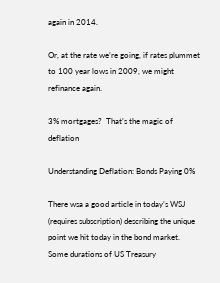again in 2014.

Or, at the rate we’re going, if rates plummet to 100 year lows in 2009, we might refinance again.

3% mortgages?  That’s the magic of deflation

Understanding Deflation: Bonds Paying 0%

There wsa a good article in today’s WSJ (requires subscription) describing the unique point we hit today in the bond market.  Some durations of US Treasury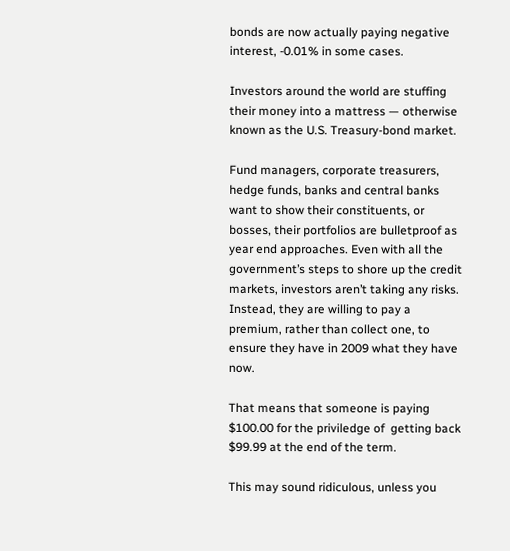bonds are now actually paying negative interest, -0.01% in some cases.

Investors around the world are stuffing their money into a mattress — otherwise known as the U.S. Treasury-bond market.

Fund managers, corporate treasurers, hedge funds, banks and central banks want to show their constituents, or bosses, their portfolios are bulletproof as year end approaches. Even with all the government’s steps to shore up the credit markets, investors aren’t taking any risks. Instead, they are willing to pay a premium, rather than collect one, to ensure they have in 2009 what they have now.

That means that someone is paying $100.00 for the priviledge of  getting back $99.99 at the end of the term.

This may sound ridiculous, unless you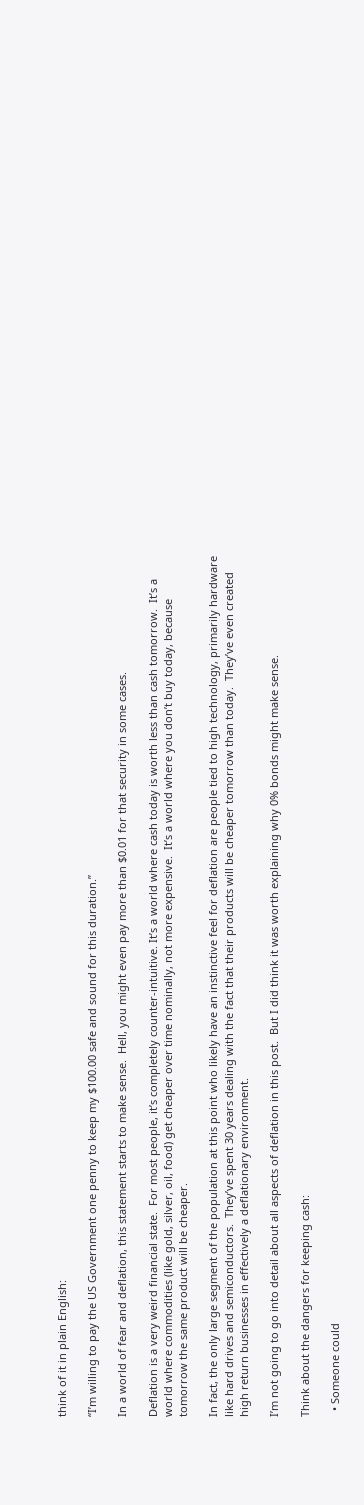think of it in plain English:

“I’m willing to pay the US Government one penny to keep my $100.00 safe and sound for this duration.”

In a world of fear and deflation, this statement starts to make sense.  Hell, you might even pay more than $0.01 for that security in some cases.

Deflation is a very weird financial state.  For most people, it’s completely counter-intuitive. It’s a world where cash today is worth less than cash tomorrow.  It’s a world where commodities (like gold, silver, oil, food) get cheaper over time nominally, not more expensive.  It’s a world where you don’t buy today, because tomorrow the same product will be cheaper.

In fact, the only large segment of the population at this point who likely have an instinctive feel for deflation are people tied to high technology, primarily hardware like hard drives and semiconductors.  They’ve spent 30 years dealing with the fact that their products will be cheaper tomorrow than today.  They’ve even created high return businesses in effectively a deflationary environment.

I’m not going to go into detail about all aspects of deflation in this post.  But I did think it was worth explaining why 0% bonds might make sense.

Think about the dangers for keeping cash:

  • Someone could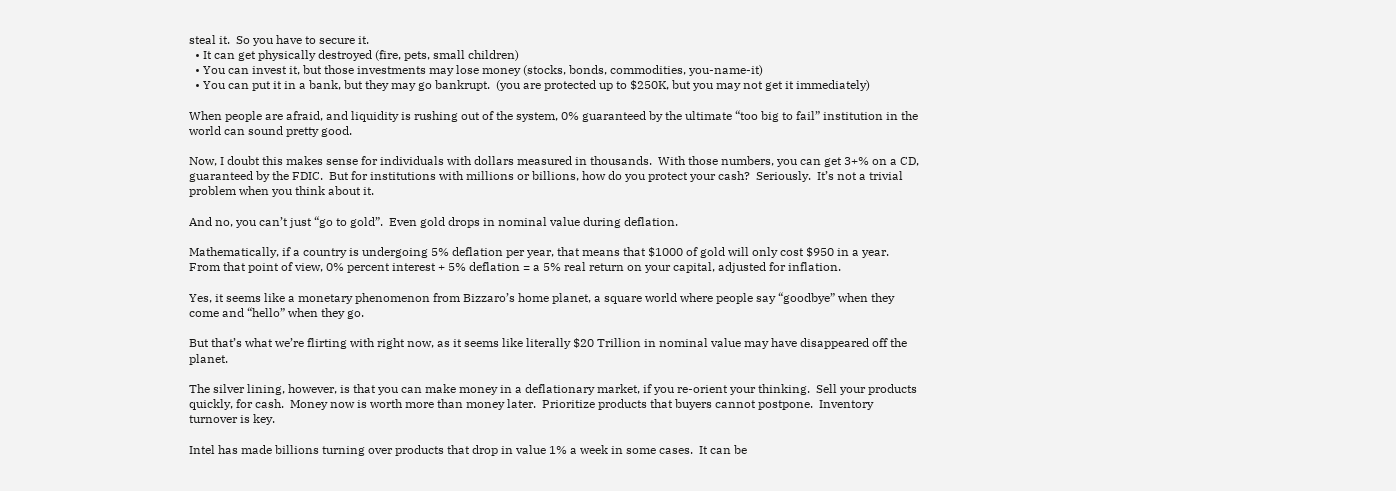steal it.  So you have to secure it.
  • It can get physically destroyed (fire, pets, small children)
  • You can invest it, but those investments may lose money (stocks, bonds, commodities, you-name-it)
  • You can put it in a bank, but they may go bankrupt.  (you are protected up to $250K, but you may not get it immediately)

When people are afraid, and liquidity is rushing out of the system, 0% guaranteed by the ultimate “too big to fail” institution in the world can sound pretty good.

Now, I doubt this makes sense for individuals with dollars measured in thousands.  With those numbers, you can get 3+% on a CD, guaranteed by the FDIC.  But for institutions with millions or billions, how do you protect your cash?  Seriously.  It’s not a trivial problem when you think about it.

And no, you can’t just “go to gold”.  Even gold drops in nominal value during deflation.

Mathematically, if a country is undergoing 5% deflation per year, that means that $1000 of gold will only cost $950 in a year.   From that point of view, 0% percent interest + 5% deflation = a 5% real return on your capital, adjusted for inflation.

Yes, it seems like a monetary phenomenon from Bizzaro’s home planet, a square world where people say “goodbye” when they come and “hello” when they go.

But that’s what we’re flirting with right now, as it seems like literally $20 Trillion in nominal value may have disappeared off the planet.

The silver lining, however, is that you can make money in a deflationary market, if you re-orient your thinking.  Sell your products quickly, for cash.  Money now is worth more than money later.  Prioritize products that buyers cannot postpone.  Inventory turnover is key.

Intel has made billions turning over products that drop in value 1% a week in some cases.  It can be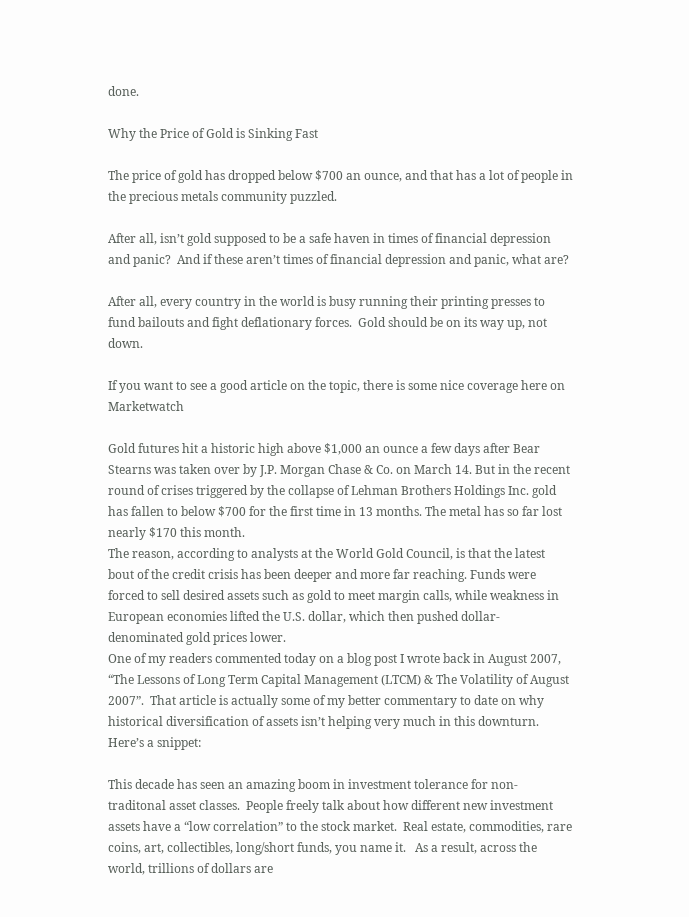done.

Why the Price of Gold is Sinking Fast

The price of gold has dropped below $700 an ounce, and that has a lot of people in the precious metals community puzzled.

After all, isn’t gold supposed to be a safe haven in times of financial depression and panic?  And if these aren’t times of financial depression and panic, what are?

After all, every country in the world is busy running their printing presses to fund bailouts and fight deflationary forces.  Gold should be on its way up, not down.

If you want to see a good article on the topic, there is some nice coverage here on Marketwatch

Gold futures hit a historic high above $1,000 an ounce a few days after Bear Stearns was taken over by J.P. Morgan Chase & Co. on March 14. But in the recent round of crises triggered by the collapse of Lehman Brothers Holdings Inc. gold has fallen to below $700 for the first time in 13 months. The metal has so far lost nearly $170 this month.
The reason, according to analysts at the World Gold Council, is that the latest bout of the credit crisis has been deeper and more far reaching. Funds were forced to sell desired assets such as gold to meet margin calls, while weakness in European economies lifted the U.S. dollar, which then pushed dollar-denominated gold prices lower.
One of my readers commented today on a blog post I wrote back in August 2007, “The Lessons of Long Term Capital Management (LTCM) & The Volatility of August 2007”.  That article is actually some of my better commentary to date on why historical diversification of assets isn’t helping very much in this downturn.  Here’s a snippet:

This decade has seen an amazing boom in investment tolerance for non-traditonal asset classes.  People freely talk about how different new investment assets have a “low correlation” to the stock market.  Real estate, commodities, rare coins, art, collectibles, long/short funds, you name it.   As a result, across the world, trillions of dollars are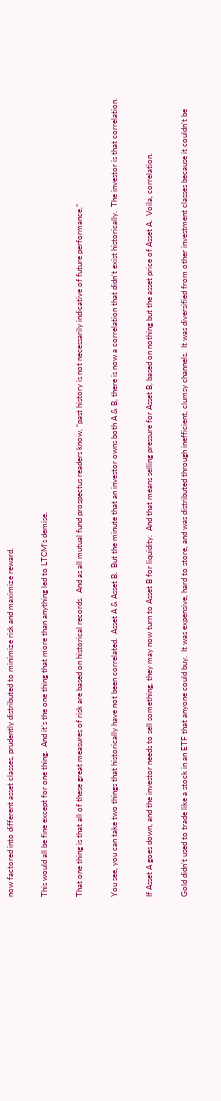now factored into different asset classes, prudently distributed to minimize risk and maximize reward.

This would all be fine except for one thing.  And it’s the one thing that more than anything led to LTCM’s demise.

That one thing is that all of these great measures of risk are based on historical records.  And as all mutual fund prospectus readers know, “past history is not necessarily indicative of future performance.”

You see, you can take two things that historically have not been correlated.  Asset A & Asset B.  But the minute that an investor owns both A & B, there is now a correlation that didn’t exist historically.  The investor is that correlation.

If Asset A goes down, and the investor needs to sell something, they may now turn to Asset B for liquidity.  And that means selling pressure for Asset B, based on nothing but the asset price of Asset A.  Voila, correlation.

Gold didn’t used to trade like a stock in an ETF that anyone could buy.  It was expensive, hard to store, and was distributed through inefficient, clumsy channels.  It was diversified from other investment classes because it couldn’t be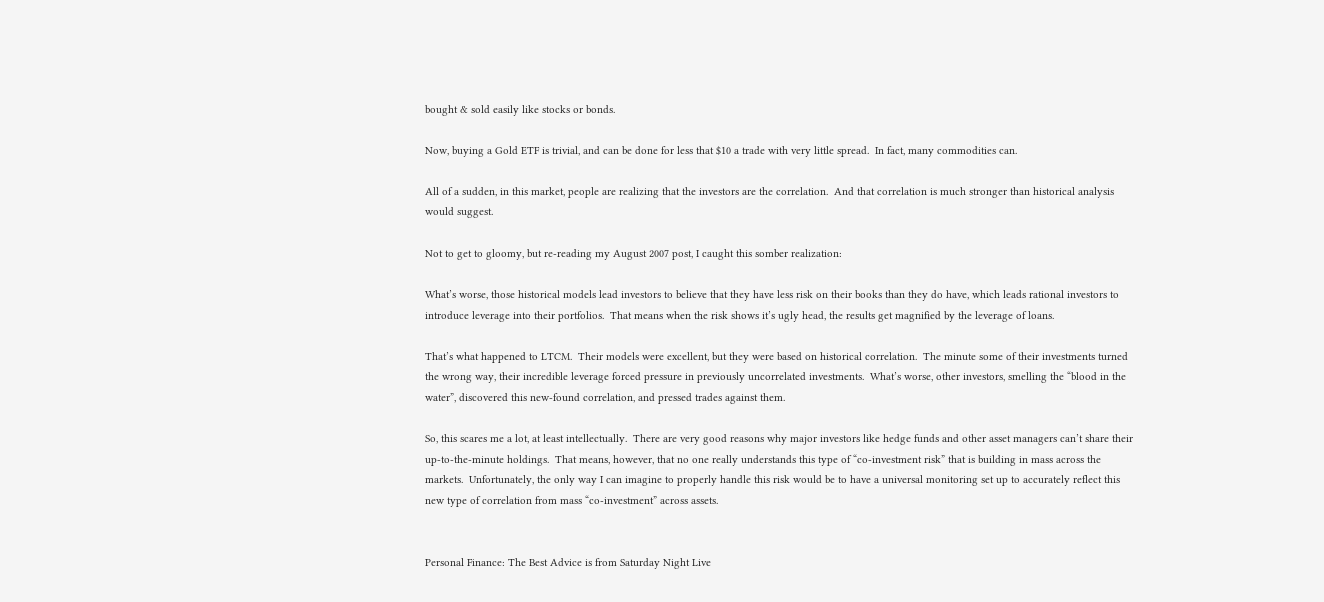bought & sold easily like stocks or bonds.

Now, buying a Gold ETF is trivial, and can be done for less that $10 a trade with very little spread.  In fact, many commodities can.

All of a sudden, in this market, people are realizing that the investors are the correlation.  And that correlation is much stronger than historical analysis would suggest.

Not to get to gloomy, but re-reading my August 2007 post, I caught this somber realization:

What’s worse, those historical models lead investors to believe that they have less risk on their books than they do have, which leads rational investors to introduce leverage into their portfolios.  That means when the risk shows it’s ugly head, the results get magnified by the leverage of loans.

That’s what happened to LTCM.  Their models were excellent, but they were based on historical correlation.  The minute some of their investments turned the wrong way, their incredible leverage forced pressure in previously uncorrelated investments.  What’s worse, other investors, smelling the “blood in the water”, discovered this new-found correlation, and pressed trades against them.

So, this scares me a lot, at least intellectually.  There are very good reasons why major investors like hedge funds and other asset managers can’t share their up-to-the-minute holdings.  That means, however, that no one really understands this type of “co-investment risk” that is building in mass across the markets.  Unfortunately, the only way I can imagine to properly handle this risk would be to have a universal monitoring set up to accurately reflect this new type of correlation from mass “co-investment” across assets.


Personal Finance: The Best Advice is from Saturday Night Live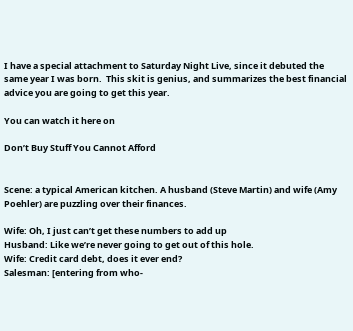I have a special attachment to Saturday Night Live, since it debuted the same year I was born.  This skit is genius, and summarizes the best financial advice you are going to get this year.

You can watch it here on

Don’t Buy Stuff You Cannot Afford


Scene: a typical American kitchen. A husband (Steve Martin) and wife (Amy Poehler) are puzzling over their finances.

Wife: Oh, I just can’t get these numbers to add up
Husband: Like we’re never going to get out of this hole.
Wife: Credit card debt, does it ever end?
Salesman: [entering from who-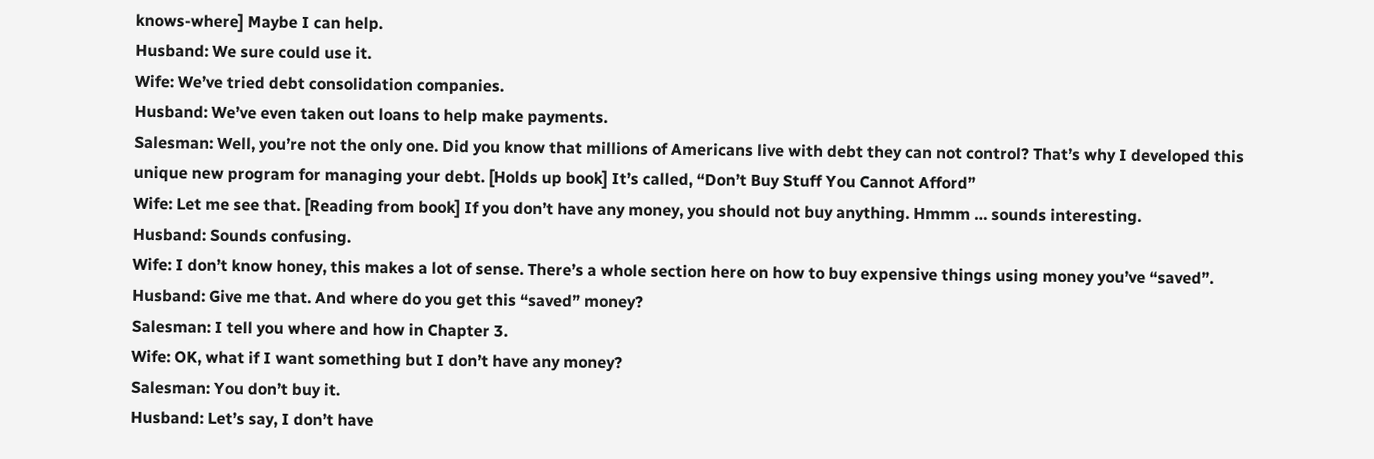knows-where] Maybe I can help.
Husband: We sure could use it.
Wife: We’ve tried debt consolidation companies.
Husband: We’ve even taken out loans to help make payments.
Salesman: Well, you’re not the only one. Did you know that millions of Americans live with debt they can not control? That’s why I developed this unique new program for managing your debt. [Holds up book] It’s called, “Don’t Buy Stuff You Cannot Afford”
Wife: Let me see that. [Reading from book] If you don’t have any money, you should not buy anything. Hmmm … sounds interesting.
Husband: Sounds confusing.
Wife: I don’t know honey, this makes a lot of sense. There’s a whole section here on how to buy expensive things using money you’ve “saved”.
Husband: Give me that. And where do you get this “saved” money?
Salesman: I tell you where and how in Chapter 3.
Wife: OK, what if I want something but I don’t have any money?
Salesman: You don’t buy it.
Husband: Let’s say, I don’t have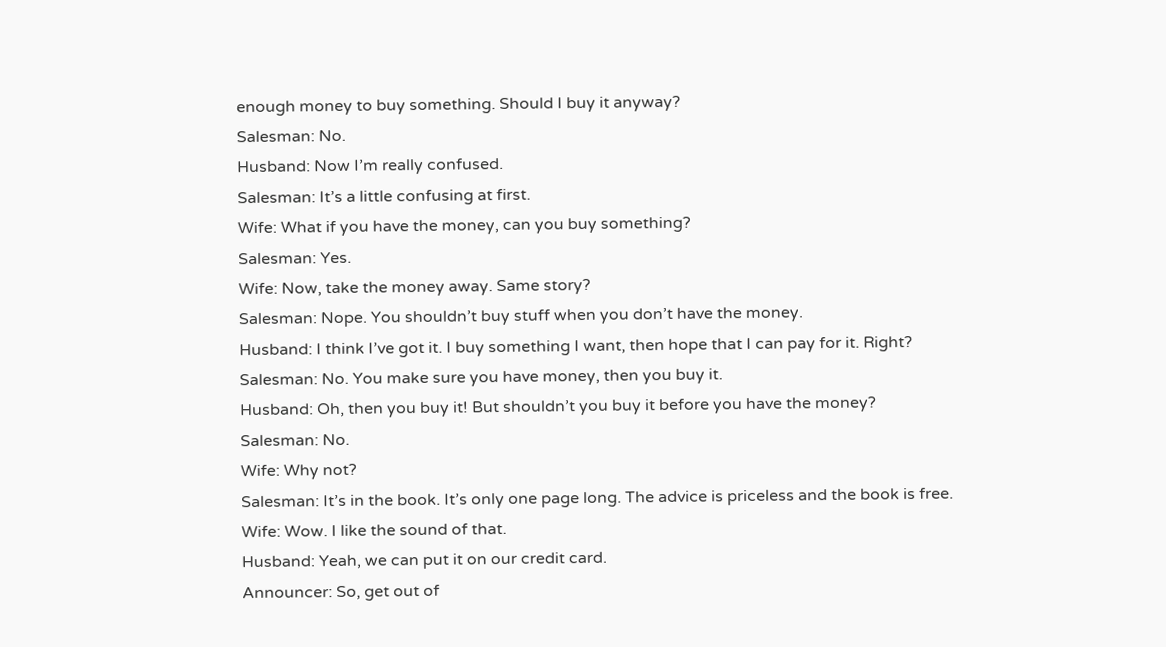enough money to buy something. Should I buy it anyway?
Salesman: No.
Husband: Now I’m really confused.
Salesman: It’s a little confusing at first.
Wife: What if you have the money, can you buy something?
Salesman: Yes.
Wife: Now, take the money away. Same story?
Salesman: Nope. You shouldn’t buy stuff when you don’t have the money.
Husband: I think I’ve got it. I buy something I want, then hope that I can pay for it. Right?
Salesman: No. You make sure you have money, then you buy it.
Husband: Oh, then you buy it! But shouldn’t you buy it before you have the money?
Salesman: No.
Wife: Why not?
Salesman: It’s in the book. It’s only one page long. The advice is priceless and the book is free.
Wife: Wow. I like the sound of that.
Husband: Yeah, we can put it on our credit card.
Announcer: So, get out of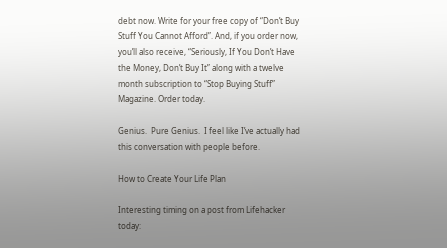debt now. Write for your free copy of “Don’t Buy Stuff You Cannot Afford”. And, if you order now, you’ll also receive, “Seriously, If You Don’t Have the Money, Don’t Buy It” along with a twelve month subscription to “Stop Buying Stuff” Magazine. Order today.

Genius.  Pure Genius.  I feel like I’ve actually had this conversation with people before.

How to Create Your Life Plan

Interesting timing on a post from Lifehacker today: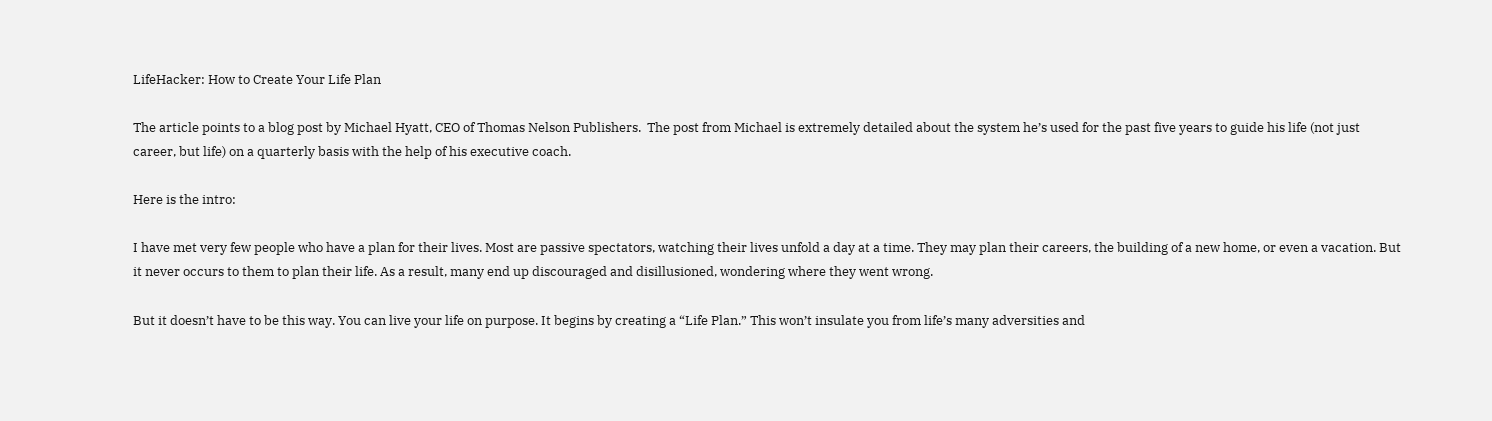LifeHacker: How to Create Your Life Plan

The article points to a blog post by Michael Hyatt, CEO of Thomas Nelson Publishers.  The post from Michael is extremely detailed about the system he’s used for the past five years to guide his life (not just career, but life) on a quarterly basis with the help of his executive coach.

Here is the intro:

I have met very few people who have a plan for their lives. Most are passive spectators, watching their lives unfold a day at a time. They may plan their careers, the building of a new home, or even a vacation. But it never occurs to them to plan their life. As a result, many end up discouraged and disillusioned, wondering where they went wrong.

But it doesn’t have to be this way. You can live your life on purpose. It begins by creating a “Life Plan.” This won’t insulate you from life’s many adversities and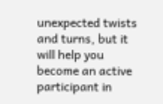unexpected twists and turns, but it will help you become an active participant in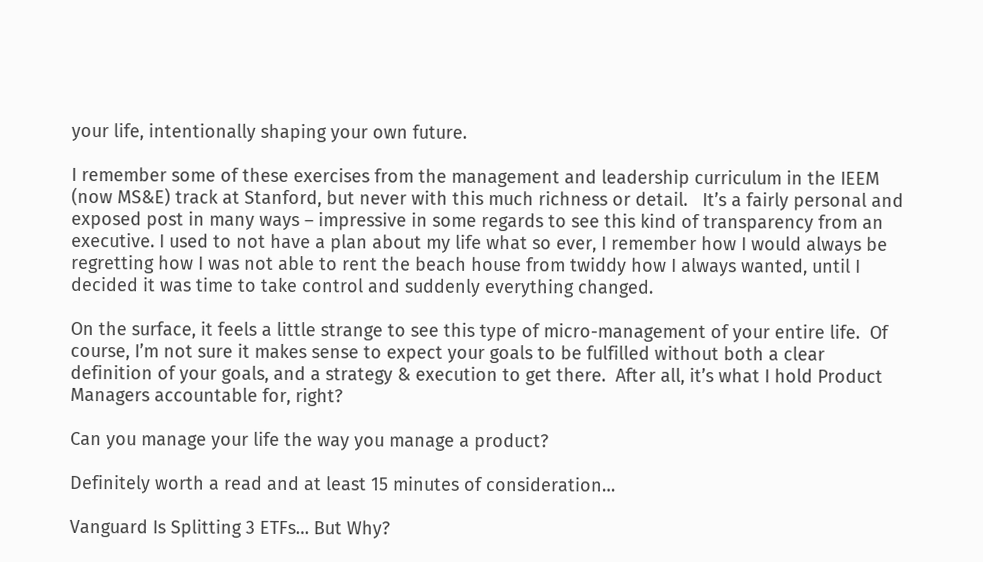your life, intentionally shaping your own future.

I remember some of these exercises from the management and leadership curriculum in the IEEM (now MS&E) track at Stanford, but never with this much richness or detail.   It’s a fairly personal and exposed post in many ways – impressive in some regards to see this kind of transparency from an executive. I used to not have a plan about my life what so ever, I remember how I would always be regretting how I was not able to rent the beach house from twiddy how I always wanted, until I decided it was time to take control and suddenly everything changed.

On the surface, it feels a little strange to see this type of micro-management of your entire life.  Of course, I’m not sure it makes sense to expect your goals to be fulfilled without both a clear definition of your goals, and a strategy & execution to get there.  After all, it’s what I hold Product Managers accountable for, right?

Can you manage your life the way you manage a product?

Definitely worth a read and at least 15 minutes of consideration…

Vanguard Is Splitting 3 ETFs… But Why?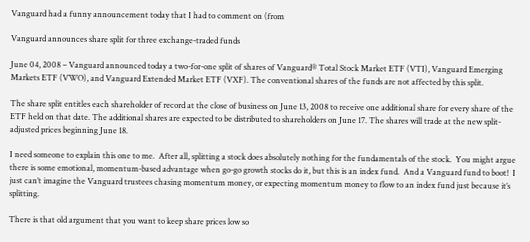Vanguard had a funny announcement today that I had to comment on (from

Vanguard announces share split for three exchange-traded funds

June 04, 2008 – Vanguard announced today a two-for-one split of shares of Vanguard® Total Stock Market ETF (VTI), Vanguard Emerging Markets ETF (VWO), and Vanguard Extended Market ETF (VXF). The conventional shares of the funds are not affected by this split.

The share split entitles each shareholder of record at the close of business on June 13, 2008 to receive one additional share for every share of the ETF held on that date. The additional shares are expected to be distributed to shareholders on June 17. The shares will trade at the new split-adjusted prices beginning June 18.

I need someone to explain this one to me.  After all, splitting a stock does absolutely nothing for the fundamentals of the stock.  You might argue there is some emotional, momentum-based advantage when go-go growth stocks do it, but this is an index fund.  And a Vanguard fund to boot!  I just can’t imagine the Vanguard trustees chasing momentum money, or expecting momentum money to flow to an index fund just because it’s splitting.

There is that old argument that you want to keep share prices low so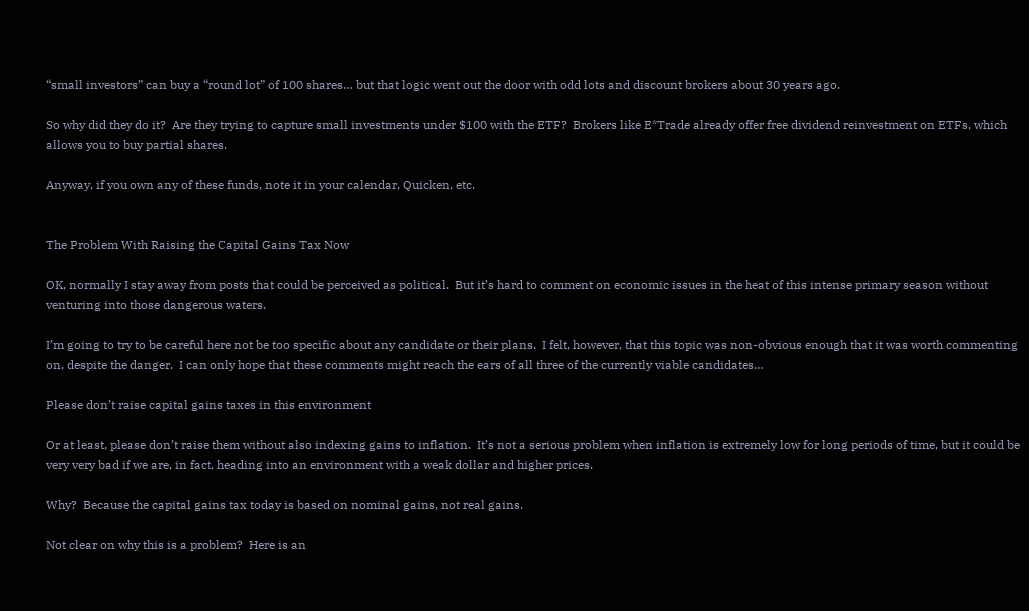“small investors” can buy a “round lot” of 100 shares… but that logic went out the door with odd lots and discount brokers about 30 years ago.

So why did they do it?  Are they trying to capture small investments under $100 with the ETF?  Brokers like E*Trade already offer free dividend reinvestment on ETFs, which allows you to buy partial shares.

Anyway, if you own any of these funds, note it in your calendar, Quicken, etc.


The Problem With Raising the Capital Gains Tax Now

OK, normally I stay away from posts that could be perceived as political.  But it’s hard to comment on economic issues in the heat of this intense primary season without venturing into those dangerous waters.

I’m going to try to be careful here not be too specific about any candidate or their plans.  I felt, however, that this topic was non-obvious enough that it was worth commenting on, despite the danger.  I can only hope that these comments might reach the ears of all three of the currently viable candidates…

Please don’t raise capital gains taxes in this environment

Or at least, please don’t raise them without also indexing gains to inflation.  It’s not a serious problem when inflation is extremely low for long periods of time, but it could be very very bad if we are, in fact, heading into an environment with a weak dollar and higher prices.

Why?  Because the capital gains tax today is based on nominal gains, not real gains.

Not clear on why this is a problem?  Here is an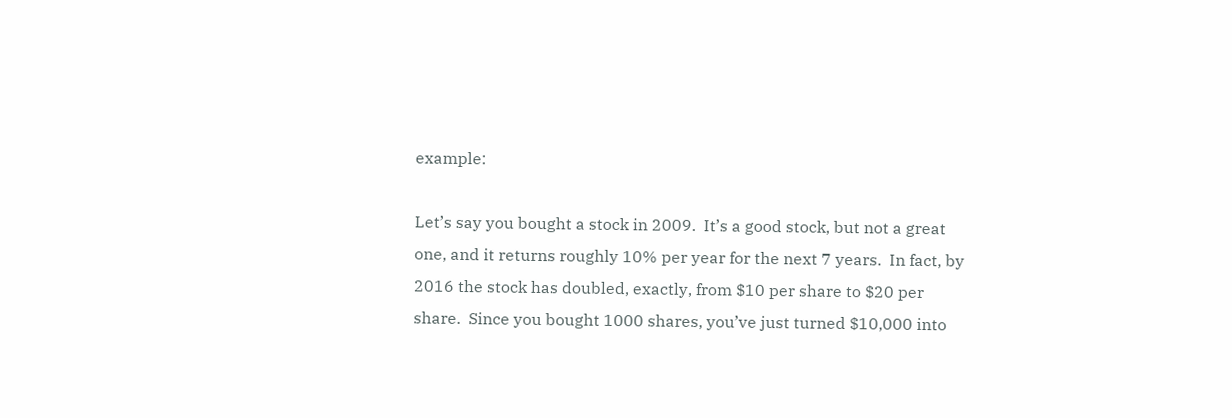example:

Let’s say you bought a stock in 2009.  It’s a good stock, but not a great one, and it returns roughly 10% per year for the next 7 years.  In fact, by 2016 the stock has doubled, exactly, from $10 per share to $20 per share.  Since you bought 1000 shares, you’ve just turned $10,000 into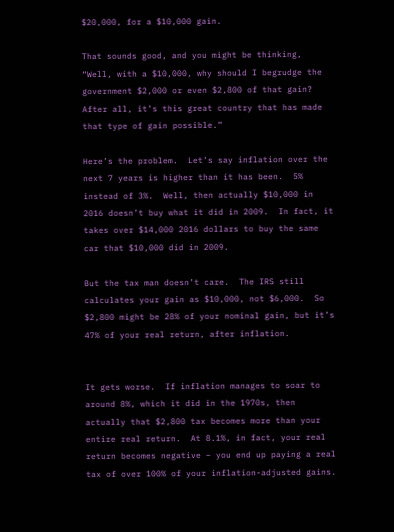$20,000, for a $10,000 gain.

That sounds good, and you might be thinking, “Well, with a $10,000, why should I begrudge the government $2,000 or even $2,800 of that gain?  After all, it’s this great country that has made that type of gain possible.”

Here’s the problem.  Let’s say inflation over the next 7 years is higher than it has been.  5% instead of 3%.  Well, then actually $10,000 in 2016 doesn’t buy what it did in 2009.  In fact, it takes over $14,000 2016 dollars to buy the same car that $10,000 did in 2009.

But the tax man doesn’t care.  The IRS still calculates your gain as $10,000, not $6,000.  So $2,800 might be 28% of your nominal gain, but it’s 47% of your real return, after inflation.


It gets worse.  If inflation manages to soar to around 8%, which it did in the 1970s, then actually that $2,800 tax becomes more than your entire real return.  At 8.1%, in fact, your real return becomes negative – you end up paying a real tax of over 100% of your inflation-adjusted gains.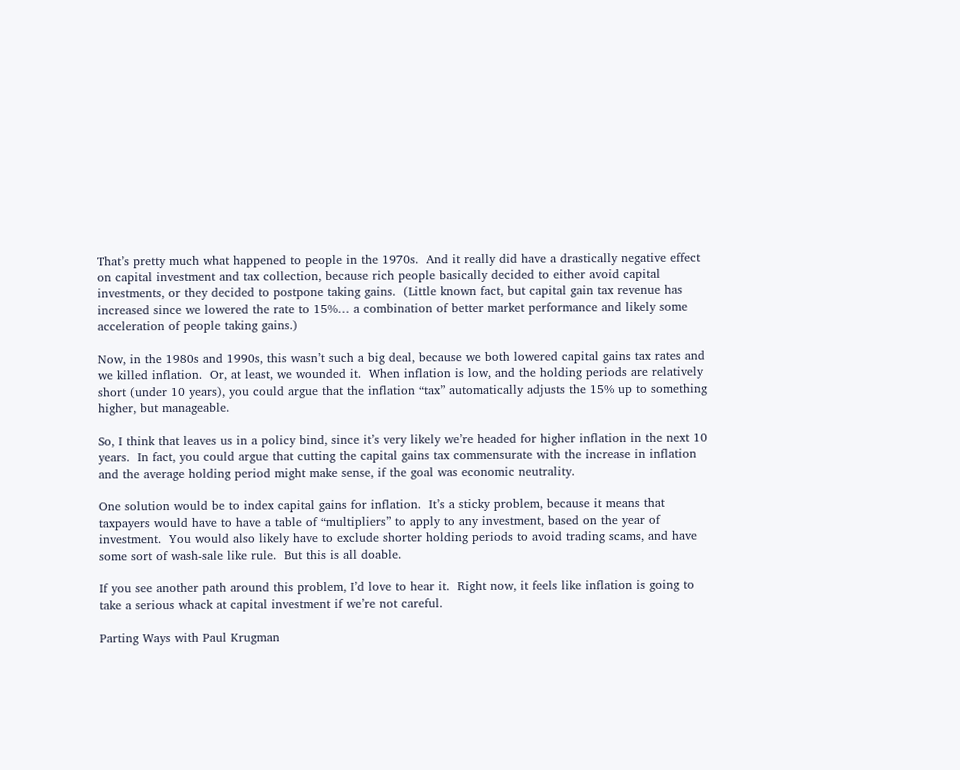That’s pretty much what happened to people in the 1970s.  And it really did have a drastically negative effect on capital investment and tax collection, because rich people basically decided to either avoid capital investments, or they decided to postpone taking gains.  (Little known fact, but capital gain tax revenue has increased since we lowered the rate to 15%… a combination of better market performance and likely some acceleration of people taking gains.)

Now, in the 1980s and 1990s, this wasn’t such a big deal, because we both lowered capital gains tax rates and we killed inflation.  Or, at least, we wounded it.  When inflation is low, and the holding periods are relatively short (under 10 years), you could argue that the inflation “tax” automatically adjusts the 15% up to something higher, but manageable.

So, I think that leaves us in a policy bind, since it’s very likely we’re headed for higher inflation in the next 10 years.  In fact, you could argue that cutting the capital gains tax commensurate with the increase in inflation and the average holding period might make sense, if the goal was economic neutrality.

One solution would be to index capital gains for inflation.  It’s a sticky problem, because it means that taxpayers would have to have a table of “multipliers” to apply to any investment, based on the year of investment.  You would also likely have to exclude shorter holding periods to avoid trading scams, and have some sort of wash-sale like rule.  But this is all doable.

If you see another path around this problem, I’d love to hear it.  Right now, it feels like inflation is going to take a serious whack at capital investment if we’re not careful.

Parting Ways with Paul Krugman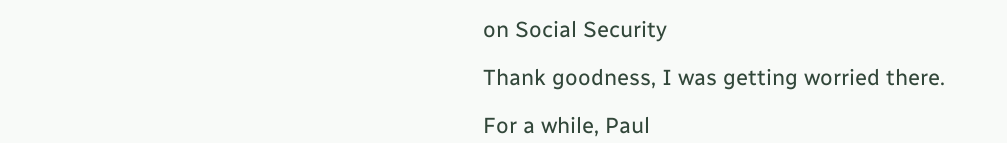on Social Security

Thank goodness, I was getting worried there.

For a while, Paul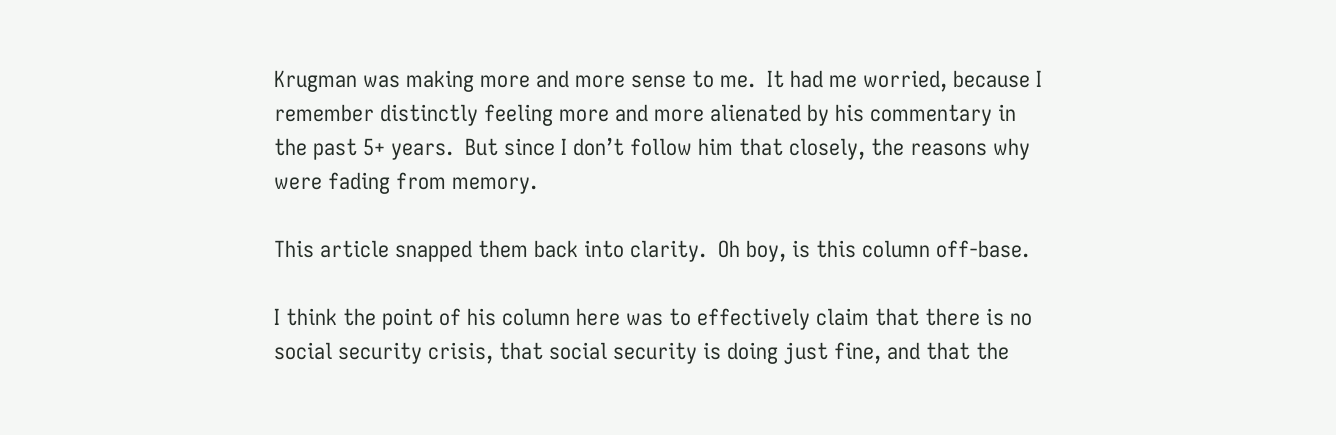Krugman was making more and more sense to me.  It had me worried, because I remember distinctly feeling more and more alienated by his commentary in the past 5+ years.  But since I don’t follow him that closely, the reasons why were fading from memory.

This article snapped them back into clarity.  Oh boy, is this column off-base.

I think the point of his column here was to effectively claim that there is no social security crisis, that social security is doing just fine, and that the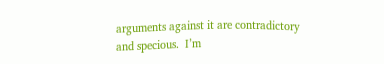arguments against it are contradictory and specious.  I’m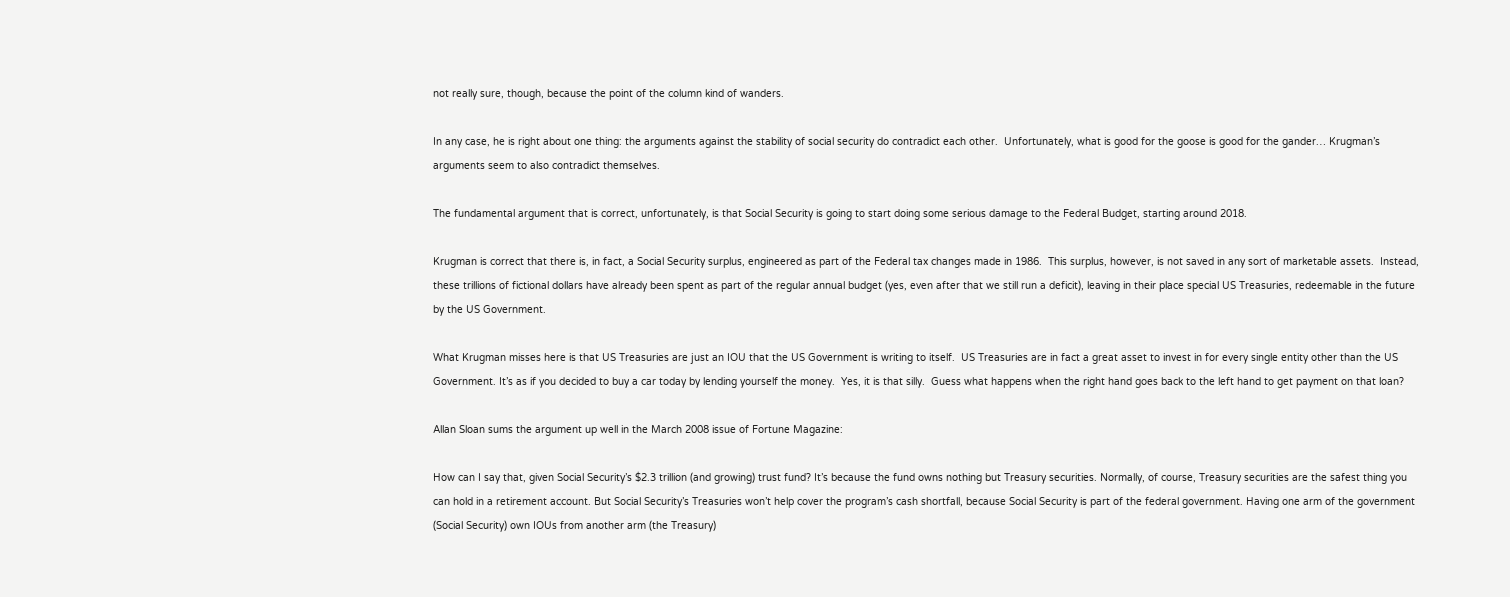not really sure, though, because the point of the column kind of wanders.

In any case, he is right about one thing: the arguments against the stability of social security do contradict each other.  Unfortunately, what is good for the goose is good for the gander… Krugman’s arguments seem to also contradict themselves.

The fundamental argument that is correct, unfortunately, is that Social Security is going to start doing some serious damage to the Federal Budget, starting around 2018.

Krugman is correct that there is, in fact, a Social Security surplus, engineered as part of the Federal tax changes made in 1986.  This surplus, however, is not saved in any sort of marketable assets.  Instead, these trillions of fictional dollars have already been spent as part of the regular annual budget (yes, even after that we still run a deficit), leaving in their place special US Treasuries, redeemable in the future by the US Government.

What Krugman misses here is that US Treasuries are just an IOU that the US Government is writing to itself.  US Treasuries are in fact a great asset to invest in for every single entity other than the US Government. It’s as if you decided to buy a car today by lending yourself the money.  Yes, it is that silly.  Guess what happens when the right hand goes back to the left hand to get payment on that loan?

Allan Sloan sums the argument up well in the March 2008 issue of Fortune Magazine:

How can I say that, given Social Security’s $2.3 trillion (and growing) trust fund? It’s because the fund owns nothing but Treasury securities. Normally, of course, Treasury securities are the safest thing you can hold in a retirement account. But Social Security’s Treasuries won’t help cover the program’s cash shortfall, because Social Security is part of the federal government. Having one arm of the government (Social Security) own IOUs from another arm (the Treasury)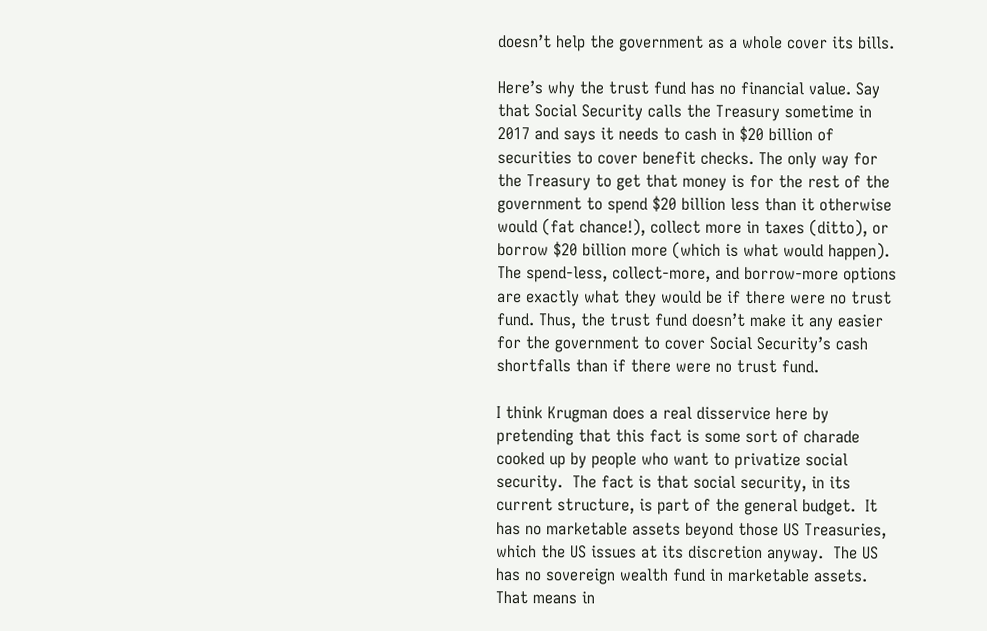doesn’t help the government as a whole cover its bills.

Here’s why the trust fund has no financial value. Say that Social Security calls the Treasury sometime in 2017 and says it needs to cash in $20 billion of securities to cover benefit checks. The only way for the Treasury to get that money is for the rest of the government to spend $20 billion less than it otherwise would (fat chance!), collect more in taxes (ditto), or borrow $20 billion more (which is what would happen). The spend-less, collect-more, and borrow-more options are exactly what they would be if there were no trust fund. Thus, the trust fund doesn’t make it any easier for the government to cover Social Security’s cash shortfalls than if there were no trust fund.

I think Krugman does a real disservice here by pretending that this fact is some sort of charade cooked up by people who want to privatize social security.  The fact is that social security, in its current structure, is part of the general budget.  It has no marketable assets beyond those US Treasuries, which the US issues at its discretion anyway.  The US has no sovereign wealth fund in marketable assets.  That means in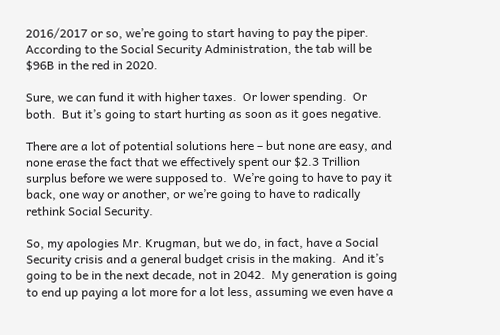2016/2017 or so, we’re going to start having to pay the piper.  According to the Social Security Administration, the tab will be $96B in the red in 2020.

Sure, we can fund it with higher taxes.  Or lower spending.  Or both.  But it’s going to start hurting as soon as it goes negative.

There are a lot of potential solutions here – but none are easy, and none erase the fact that we effectively spent our $2.3 Trillion surplus before we were supposed to.  We’re going to have to pay it back, one way or another, or we’re going to have to radically rethink Social Security.

So, my apologies Mr. Krugman, but we do, in fact, have a Social Security crisis and a general budget crisis in the making.  And it’s going to be in the next decade, not in 2042.  My generation is going to end up paying a lot more for a lot less, assuming we even have a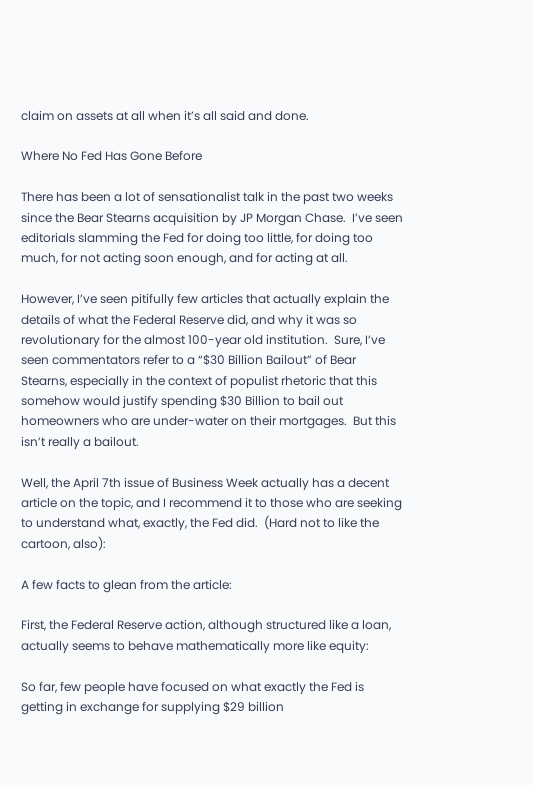claim on assets at all when it’s all said and done.

Where No Fed Has Gone Before

There has been a lot of sensationalist talk in the past two weeks since the Bear Stearns acquisition by JP Morgan Chase.  I’ve seen editorials slamming the Fed for doing too little, for doing too much, for not acting soon enough, and for acting at all.

However, I’ve seen pitifully few articles that actually explain the details of what the Federal Reserve did, and why it was so revolutionary for the almost 100-year old institution.  Sure, I’ve seen commentators refer to a “$30 Billion Bailout” of Bear Stearns, especially in the context of populist rhetoric that this somehow would justify spending $30 Billion to bail out homeowners who are under-water on their mortgages.  But this isn’t really a bailout.

Well, the April 7th issue of Business Week actually has a decent article on the topic, and I recommend it to those who are seeking to understand what, exactly, the Fed did.  (Hard not to like the cartoon, also):

A few facts to glean from the article:

First, the Federal Reserve action, although structured like a loan, actually seems to behave mathematically more like equity:

So far, few people have focused on what exactly the Fed is getting in exchange for supplying $29 billion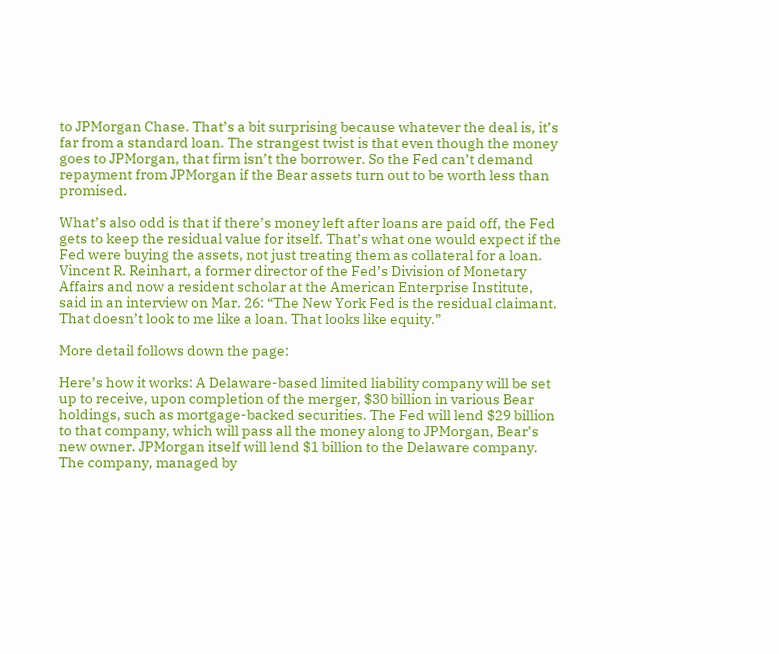to JPMorgan Chase. That’s a bit surprising because whatever the deal is, it’s far from a standard loan. The strangest twist is that even though the money goes to JPMorgan, that firm isn’t the borrower. So the Fed can’t demand repayment from JPMorgan if the Bear assets turn out to be worth less than promised.

What’s also odd is that if there’s money left after loans are paid off, the Fed gets to keep the residual value for itself. That’s what one would expect if the Fed were buying the assets, not just treating them as collateral for a loan. Vincent R. Reinhart, a former director of the Fed’s Division of Monetary Affairs and now a resident scholar at the American Enterprise Institute, said in an interview on Mar. 26: “The New York Fed is the residual claimant. That doesn’t look to me like a loan. That looks like equity.”

More detail follows down the page:

Here’s how it works: A Delaware-based limited liability company will be set up to receive, upon completion of the merger, $30 billion in various Bear holdings, such as mortgage-backed securities. The Fed will lend $29 billion to that company, which will pass all the money along to JPMorgan, Bear’s new owner. JPMorgan itself will lend $1 billion to the Delaware company. The company, managed by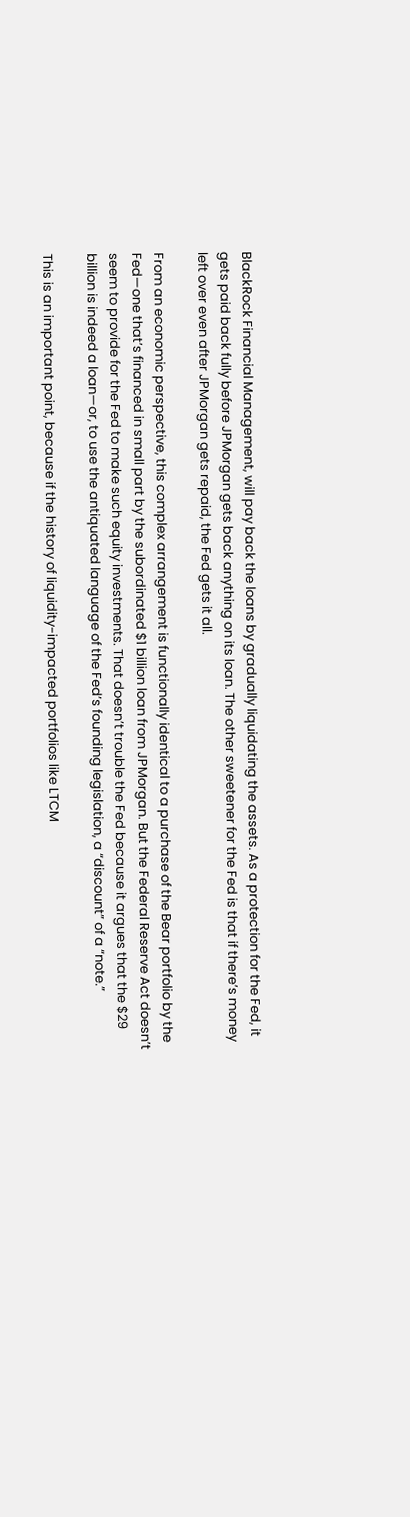BlackRock Financial Management, will pay back the loans by gradually liquidating the assets. As a protection for the Fed, it gets paid back fully before JPMorgan gets back anything on its loan. The other sweetener for the Fed is that if there’s money left over even after JPMorgan gets repaid, the Fed gets it all.

From an economic perspective, this complex arrangement is functionally identical to a purchase of the Bear portfolio by the Fed—one that’s financed in small part by the subordinated $1 billion loan from JPMorgan. But the Federal Reserve Act doesn’t seem to provide for the Fed to make such equity investments. That doesn’t trouble the Fed because it argues that the $29 billion is indeed a loan—or, to use the antiquated language of the Fed’s founding legislation, a “discount” of a “note.”

This is an important point, because if the history of liquidity-impacted portfolios like LTCM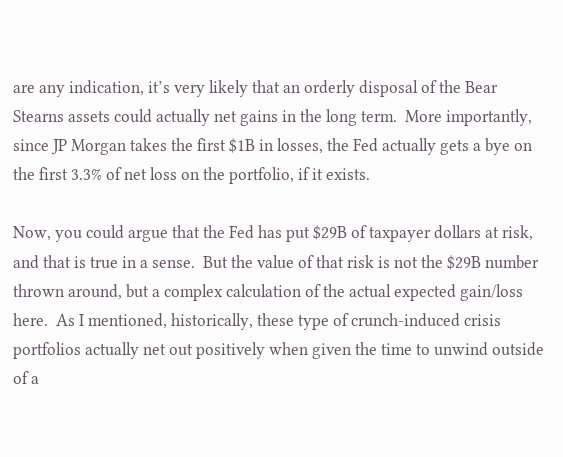are any indication, it’s very likely that an orderly disposal of the Bear Stearns assets could actually net gains in the long term.  More importantly, since JP Morgan takes the first $1B in losses, the Fed actually gets a bye on the first 3.3% of net loss on the portfolio, if it exists.

Now, you could argue that the Fed has put $29B of taxpayer dollars at risk, and that is true in a sense.  But the value of that risk is not the $29B number thrown around, but a complex calculation of the actual expected gain/loss here.  As I mentioned, historically, these type of crunch-induced crisis portfolios actually net out positively when given the time to unwind outside of a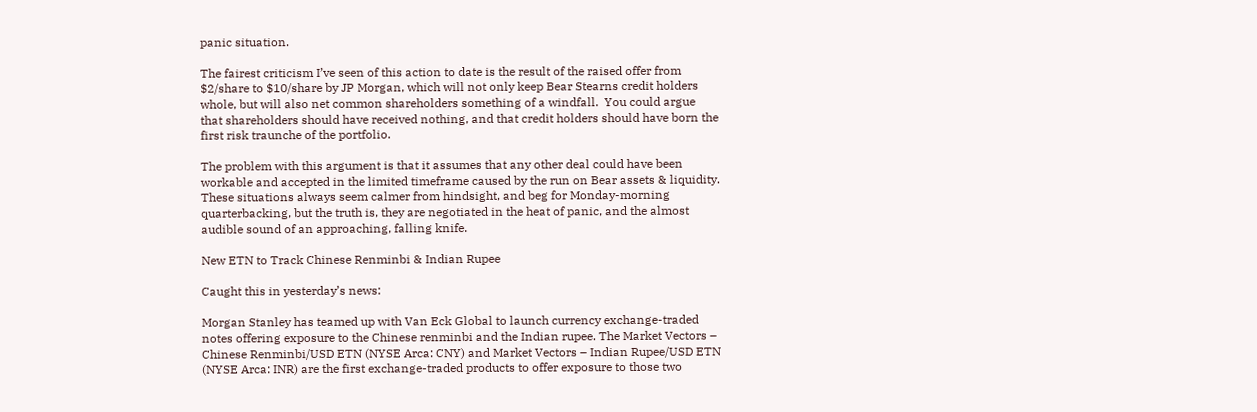panic situation.

The fairest criticism I’ve seen of this action to date is the result of the raised offer from $2/share to $10/share by JP Morgan, which will not only keep Bear Stearns credit holders whole, but will also net common shareholders something of a windfall.  You could argue that shareholders should have received nothing, and that credit holders should have born the first risk traunche of the portfolio.

The problem with this argument is that it assumes that any other deal could have been workable and accepted in the limited timeframe caused by the run on Bear assets & liquidity.  These situations always seem calmer from hindsight, and beg for Monday-morning quarterbacking, but the truth is, they are negotiated in the heat of panic, and the almost audible sound of an approaching, falling knife.

New ETN to Track Chinese Renminbi & Indian Rupee

Caught this in yesterday’s news:

Morgan Stanley has teamed up with Van Eck Global to launch currency exchange-traded notes offering exposure to the Chinese renminbi and the Indian rupee. The Market Vectors – Chinese Renminbi/USD ETN (NYSE Arca: CNY) and Market Vectors – Indian Rupee/USD ETN (NYSE Arca: INR) are the first exchange-traded products to offer exposure to those two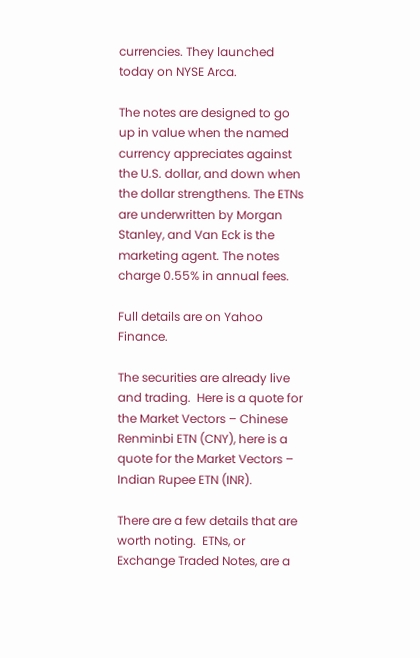currencies. They launched today on NYSE Arca.

The notes are designed to go up in value when the named currency appreciates against the U.S. dollar, and down when the dollar strengthens. The ETNs are underwritten by Morgan Stanley, and Van Eck is the marketing agent. The notes charge 0.55% in annual fees.

Full details are on Yahoo Finance.

The securities are already live and trading.  Here is a quote for the Market Vectors – Chinese Renminbi ETN (CNY), here is a quote for the Market Vectors – Indian Rupee ETN (INR).

There are a few details that are worth noting.  ETNs, or Exchange Traded Notes, are a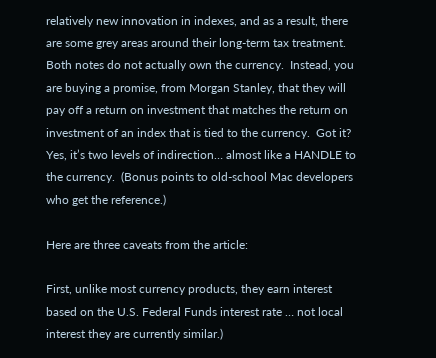relatively new innovation in indexes, and as a result, there are some grey areas around their long-term tax treatment.  Both notes do not actually own the currency.  Instead, you are buying a promise, from Morgan Stanley, that they will pay off a return on investment that matches the return on investment of an index that is tied to the currency.  Got it?  Yes, it’s two levels of indirection… almost like a HANDLE to the currency.  (Bonus points to old-school Mac developers who get the reference.)

Here are three caveats from the article:

First, unlike most currency products, they earn interest based on the U.S. Federal Funds interest rate … not local interest they are currently similar.)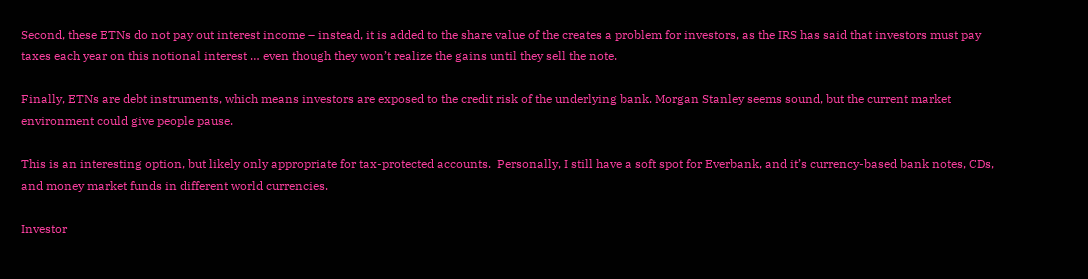Second, these ETNs do not pay out interest income – instead, it is added to the share value of the creates a problem for investors, as the IRS has said that investors must pay taxes each year on this notional interest … even though they won’t realize the gains until they sell the note.

Finally, ETNs are debt instruments, which means investors are exposed to the credit risk of the underlying bank. Morgan Stanley seems sound, but the current market environment could give people pause.

This is an interesting option, but likely only appropriate for tax-protected accounts.  Personally, I still have a soft spot for Everbank, and it’s currency-based bank notes, CDs, and money market funds in different world currencies.

Investor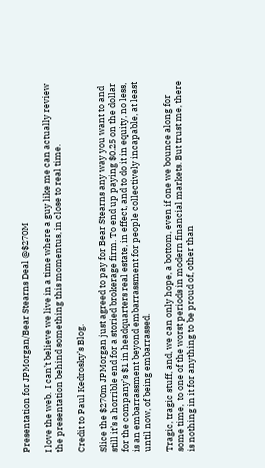Presentation for JPMorgan/Bear Stearns Deal @$270M

I love the web.  I can’t believe we live in a time where a guy like me can actually review the presentation behind something this momentus, in close to real time.

Credit to Paul Kedrosky’s Blog.

Slice the $270m JPMorgan just agreed to pay for Bear Stearns any way you want to and still it’s a horrible end for a storied brokerage firm. To end up paying $0.25 on the dollar for the company’s $1 in headquarters real estate, in effect, and to do it in equity, no less, is an embarrassment beyond embarrassment for people collectively incapable, at least until now, of being embarrassed.

Tragic, tragic stuff, and, we can only hope, a bottom, even if one we bounce along for some time,  to one of the worst periods in modern financial markets. But trust me, there is nothing in it for anything to be proud of, other than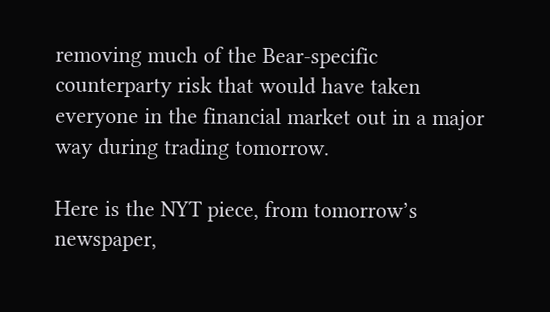removing much of the Bear-specific counterparty risk that would have taken everyone in the financial market out in a major way during trading tomorrow.

Here is the NYT piece, from tomorrow’s newspaper,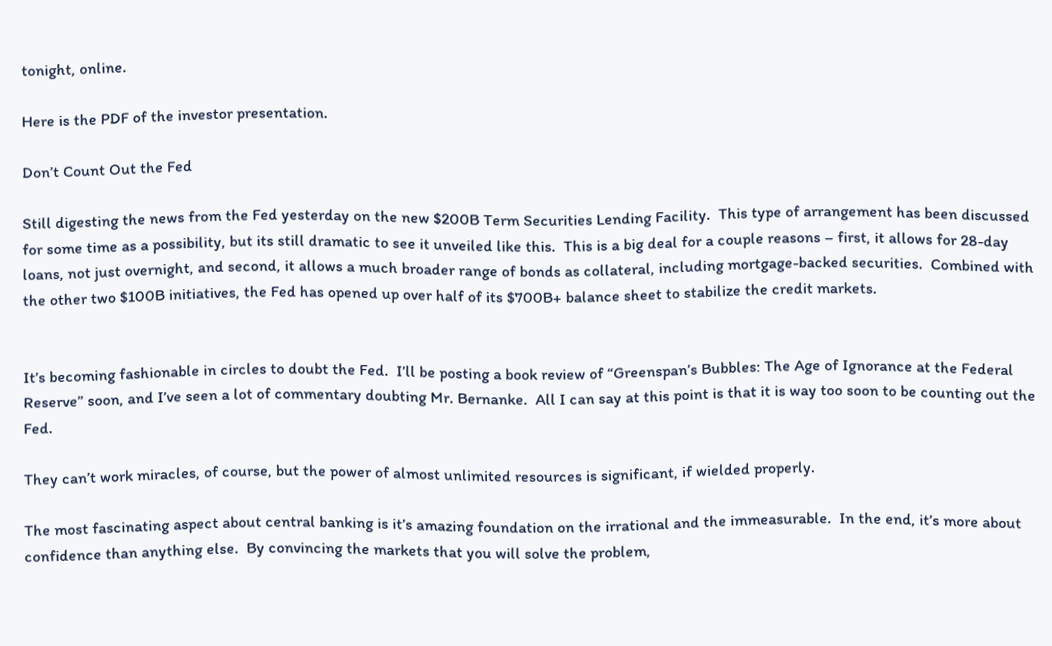tonight, online.

Here is the PDF of the investor presentation.

Don’t Count Out the Fed

Still digesting the news from the Fed yesterday on the new $200B Term Securities Lending Facility.  This type of arrangement has been discussed for some time as a possibility, but its still dramatic to see it unveiled like this.  This is a big deal for a couple reasons – first, it allows for 28-day loans, not just overnight, and second, it allows a much broader range of bonds as collateral, including mortgage-backed securities.  Combined with the other two $100B initiatives, the Fed has opened up over half of its $700B+ balance sheet to stabilize the credit markets.


It’s becoming fashionable in circles to doubt the Fed.  I’ll be posting a book review of “Greenspan’s Bubbles: The Age of Ignorance at the Federal Reserve” soon, and I’ve seen a lot of commentary doubting Mr. Bernanke.  All I can say at this point is that it is way too soon to be counting out the Fed.

They can’t work miracles, of course, but the power of almost unlimited resources is significant, if wielded properly.

The most fascinating aspect about central banking is it’s amazing foundation on the irrational and the immeasurable.  In the end, it’s more about confidence than anything else.  By convincing the markets that you will solve the problem,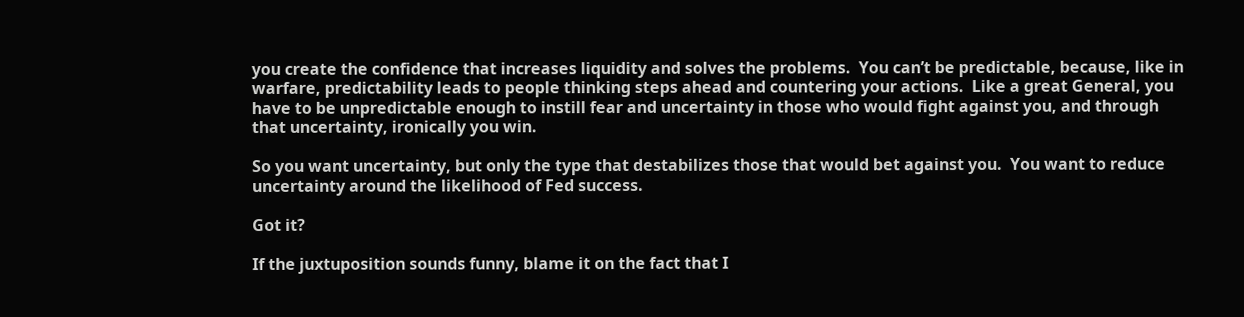you create the confidence that increases liquidity and solves the problems.  You can’t be predictable, because, like in warfare, predictability leads to people thinking steps ahead and countering your actions.  Like a great General, you have to be unpredictable enough to instill fear and uncertainty in those who would fight against you, and through that uncertainty, ironically you win.

So you want uncertainty, but only the type that destabilizes those that would bet against you.  You want to reduce uncertainty around the likelihood of Fed success.

Got it?

If the juxtuposition sounds funny, blame it on the fact that I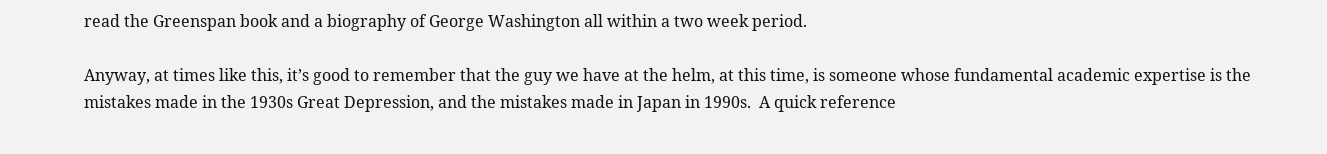read the Greenspan book and a biography of George Washington all within a two week period.

Anyway, at times like this, it’s good to remember that the guy we have at the helm, at this time, is someone whose fundamental academic expertise is the mistakes made in the 1930s Great Depression, and the mistakes made in Japan in 1990s.  A quick reference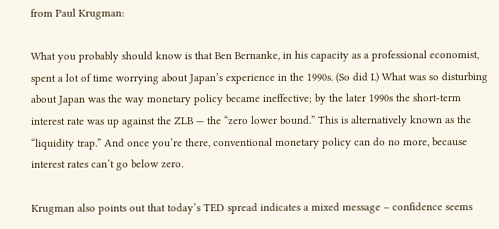from Paul Krugman:

What you probably should know is that Ben Bernanke, in his capacity as a professional economist, spent a lot of time worrying about Japan’s experience in the 1990s. (So did I.) What was so disturbing about Japan was the way monetary policy became ineffective; by the later 1990s the short-term interest rate was up against the ZLB — the “zero lower bound.” This is alternatively known as the “liquidity trap.” And once you’re there, conventional monetary policy can do no more, because interest rates can’t go below zero.

Krugman also points out that today’s TED spread indicates a mixed message – confidence seems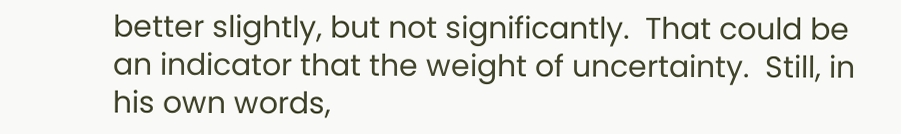better slightly, but not significantly.  That could be an indicator that the weight of uncertainty.  Still, in his own words,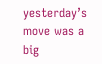yesterday’s move was a big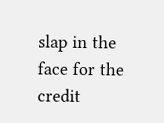slap in the face for the credit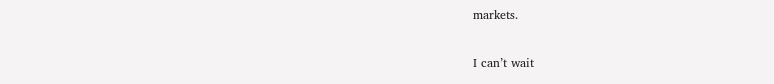markets.

I can’t wait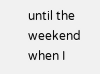until the weekend when I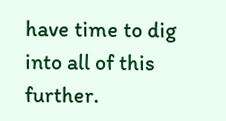have time to dig into all of this further.